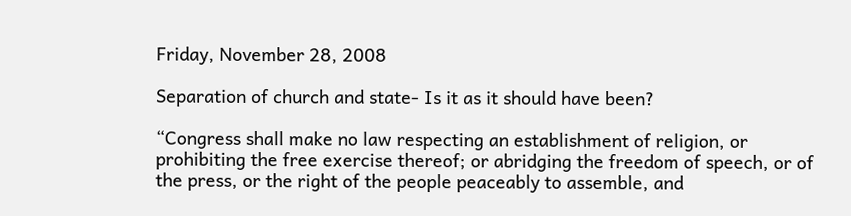Friday, November 28, 2008

Separation of church and state- Is it as it should have been?

“Congress shall make no law respecting an establishment of religion, or prohibiting the free exercise thereof; or abridging the freedom of speech, or of the press, or the right of the people peaceably to assemble, and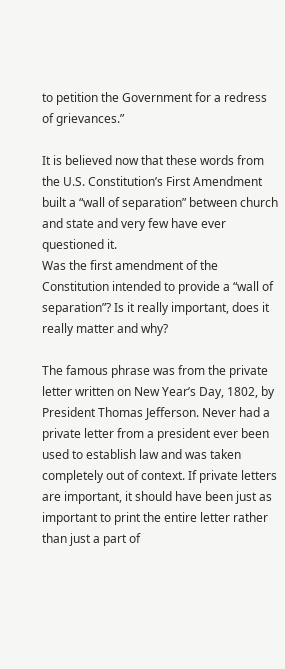to petition the Government for a redress of grievances.”

It is believed now that these words from the U.S. Constitution’s First Amendment built a “wall of separation” between church and state and very few have ever questioned it.
Was the first amendment of the Constitution intended to provide a “wall of separation”? Is it really important, does it really matter and why?

The famous phrase was from the private letter written on New Year’s Day, 1802, by President Thomas Jefferson. Never had a private letter from a president ever been used to establish law and was taken completely out of context. If private letters are important, it should have been just as important to print the entire letter rather than just a part of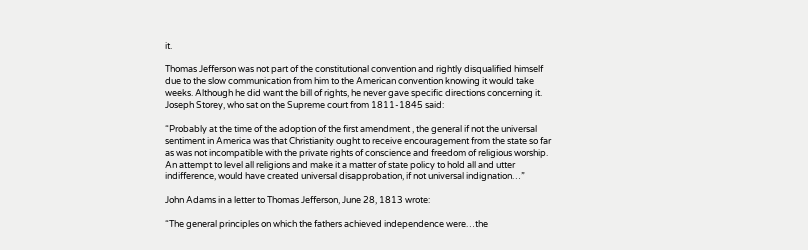it.

Thomas Jefferson was not part of the constitutional convention and rightly disqualified himself due to the slow communication from him to the American convention knowing it would take weeks. Although he did want the bill of rights, he never gave specific directions concerning it.
Joseph Storey, who sat on the Supreme court from 1811-1845 said:

“Probably at the time of the adoption of the first amendment , the general if not the universal sentiment in America was that Christianity ought to receive encouragement from the state so far as was not incompatible with the private rights of conscience and freedom of religious worship. An attempt to level all religions and make it a matter of state policy to hold all and utter indifference, would have created universal disapprobation, if not universal indignation…”

John Adams in a letter to Thomas Jefferson, June 28, 1813 wrote:

“The general principles on which the fathers achieved independence were…the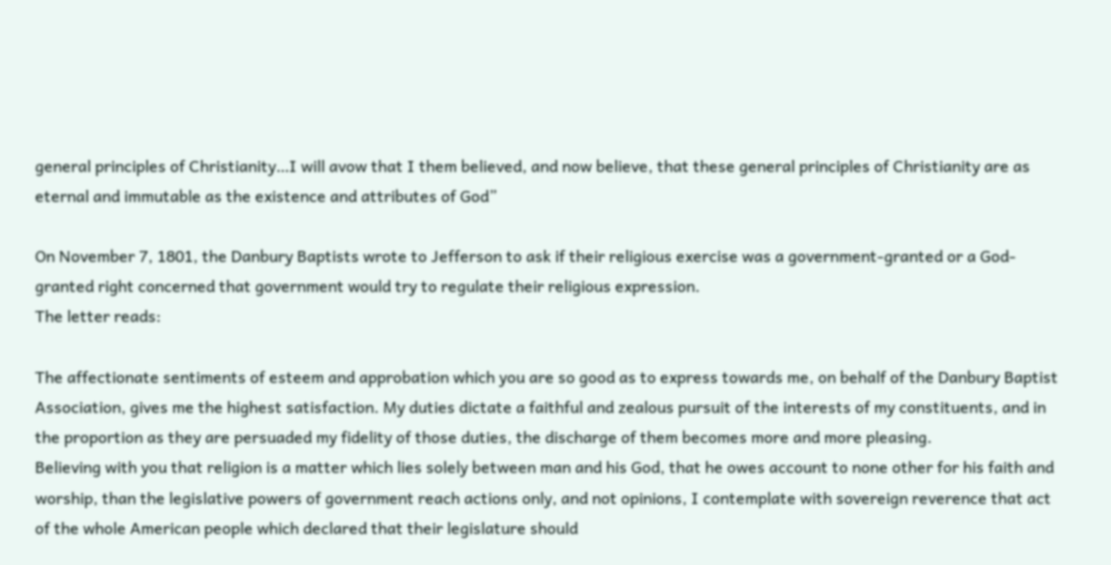general principles of Christianity…I will avow that I them believed, and now believe, that these general principles of Christianity are as eternal and immutable as the existence and attributes of God”

On November 7, 1801, the Danbury Baptists wrote to Jefferson to ask if their religious exercise was a government-granted or a God-granted right concerned that government would try to regulate their religious expression.
The letter reads:

The affectionate sentiments of esteem and approbation which you are so good as to express towards me, on behalf of the Danbury Baptist Association, gives me the highest satisfaction. My duties dictate a faithful and zealous pursuit of the interests of my constituents, and in the proportion as they are persuaded my fidelity of those duties, the discharge of them becomes more and more pleasing.
Believing with you that religion is a matter which lies solely between man and his God, that he owes account to none other for his faith and worship, than the legislative powers of government reach actions only, and not opinions, I contemplate with sovereign reverence that act of the whole American people which declared that their legislature should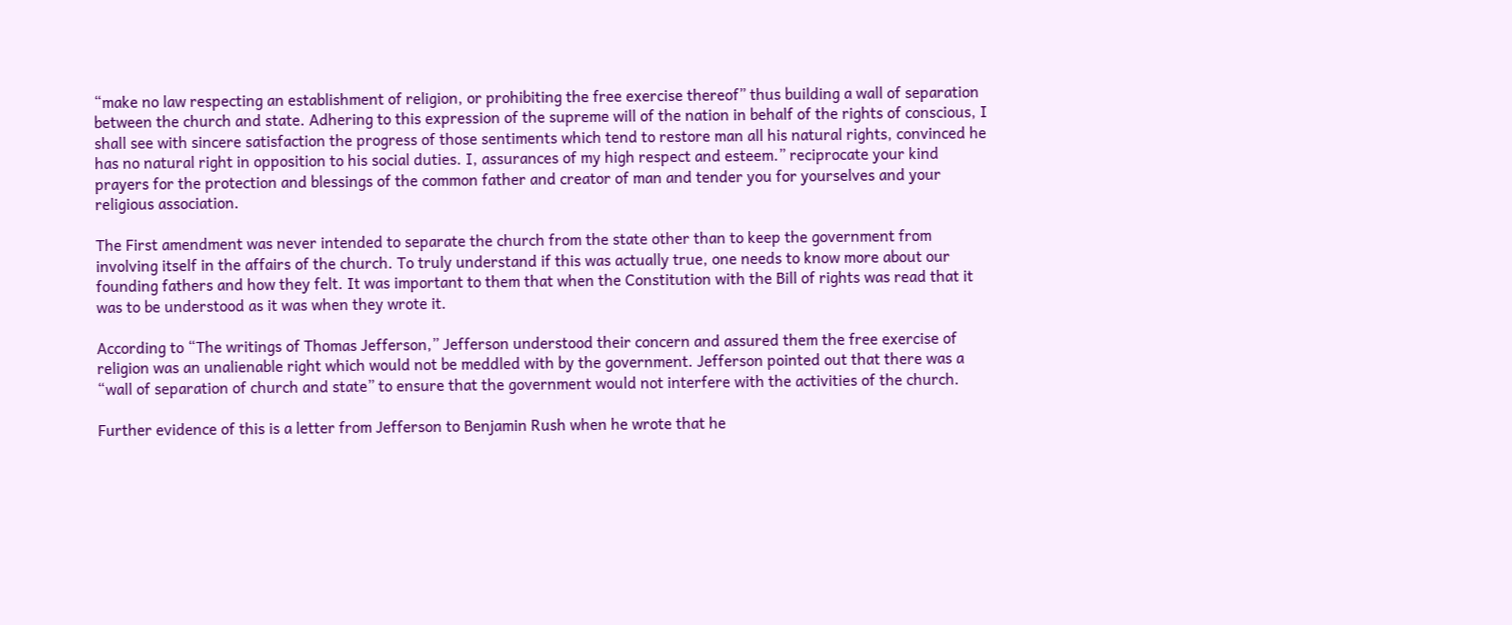“make no law respecting an establishment of religion, or prohibiting the free exercise thereof” thus building a wall of separation between the church and state. Adhering to this expression of the supreme will of the nation in behalf of the rights of conscious, I shall see with sincere satisfaction the progress of those sentiments which tend to restore man all his natural rights, convinced he has no natural right in opposition to his social duties. I, assurances of my high respect and esteem.” reciprocate your kind prayers for the protection and blessings of the common father and creator of man and tender you for yourselves and your religious association.

The First amendment was never intended to separate the church from the state other than to keep the government from involving itself in the affairs of the church. To truly understand if this was actually true, one needs to know more about our founding fathers and how they felt. It was important to them that when the Constitution with the Bill of rights was read that it was to be understood as it was when they wrote it.

According to “The writings of Thomas Jefferson,” Jefferson understood their concern and assured them the free exercise of religion was an unalienable right which would not be meddled with by the government. Jefferson pointed out that there was a “wall of separation of church and state” to ensure that the government would not interfere with the activities of the church.

Further evidence of this is a letter from Jefferson to Benjamin Rush when he wrote that he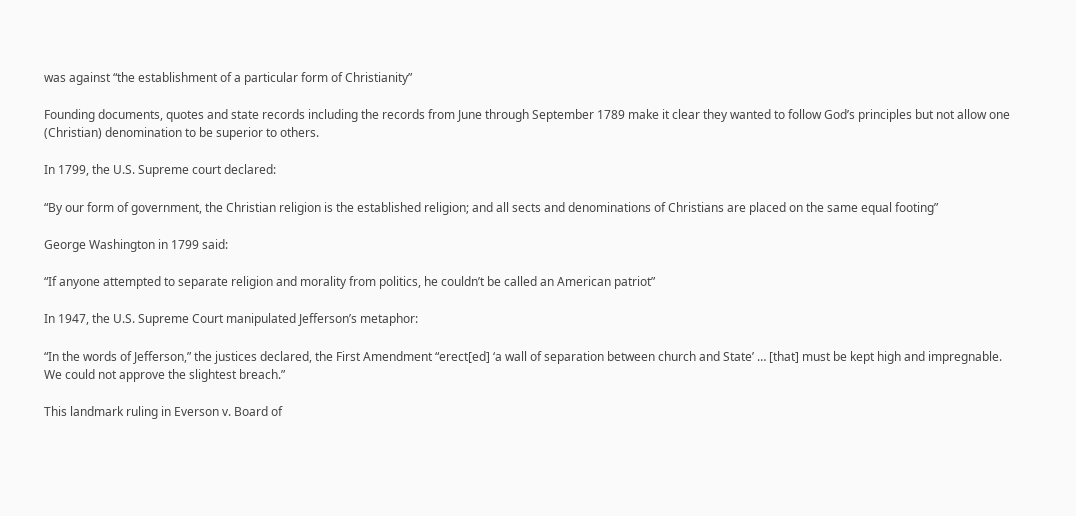was against “the establishment of a particular form of Christianity”

Founding documents, quotes and state records including the records from June through September 1789 make it clear they wanted to follow God’s principles but not allow one (Christian) denomination to be superior to others.

In 1799, the U.S. Supreme court declared:

“By our form of government, the Christian religion is the established religion; and all sects and denominations of Christians are placed on the same equal footing”

George Washington in 1799 said:

“If anyone attempted to separate religion and morality from politics, he couldn’t be called an American patriot”

In 1947, the U.S. Supreme Court manipulated Jefferson’s metaphor:

“In the words of Jefferson,” the justices declared, the First Amendment “erect[ed] ‘a wall of separation between church and State’ … [that] must be kept high and impregnable.
We could not approve the slightest breach.”

This landmark ruling in Everson v. Board of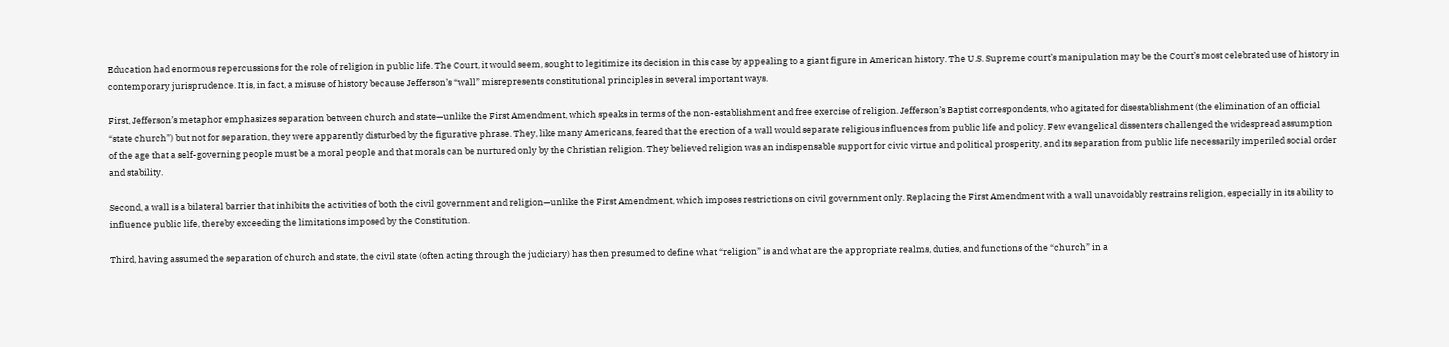Education had enormous repercussions for the role of religion in public life. The Court, it would seem, sought to legitimize its decision in this case by appealing to a giant figure in American history. The U.S. Supreme court’s manipulation may be the Court’s most celebrated use of history in contemporary jurisprudence. It is, in fact, a misuse of history because Jefferson’s “wall” misrepresents constitutional principles in several important ways.

First, Jefferson’s metaphor emphasizes separation between church and state—unlike the First Amendment, which speaks in terms of the non-establishment and free exercise of religion. Jefferson’s Baptist correspondents, who agitated for disestablishment (the elimination of an official “state church”) but not for separation, they were apparently disturbed by the figurative phrase. They, like many Americans, feared that the erection of a wall would separate religious influences from public life and policy. Few evangelical dissenters challenged the widespread assumption of the age that a self-governing people must be a moral people and that morals can be nurtured only by the Christian religion. They believed religion was an indispensable support for civic virtue and political prosperity, and its separation from public life necessarily imperiled social order and stability.

Second, a wall is a bilateral barrier that inhibits the activities of both the civil government and religion—unlike the First Amendment, which imposes restrictions on civil government only. Replacing the First Amendment with a wall unavoidably restrains religion, especially in its ability to influence public life, thereby exceeding the limitations imposed by the Constitution.

Third, having assumed the separation of church and state, the civil state (often acting through the judiciary) has then presumed to define what “religion” is and what are the appropriate realms, duties, and functions of the “church” in a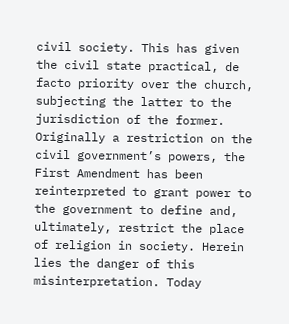civil society. This has given the civil state practical, de facto priority over the church, subjecting the latter to the jurisdiction of the former.
Originally a restriction on the civil government’s powers, the First Amendment has been reinterpreted to grant power to the government to define and, ultimately, restrict the place of religion in society. Herein lies the danger of this misinterpretation. Today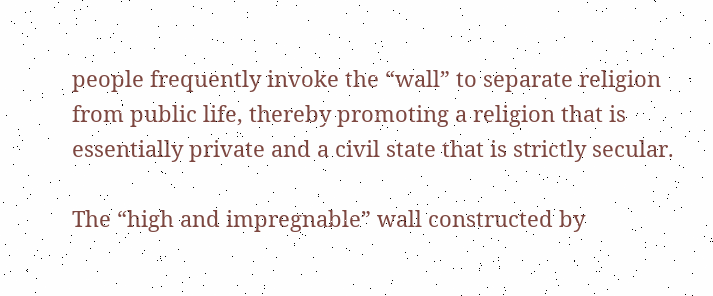people frequently invoke the “wall” to separate religion from public life, thereby promoting a religion that is essentially private and a civil state that is strictly secular.

The “high and impregnable” wall constructed by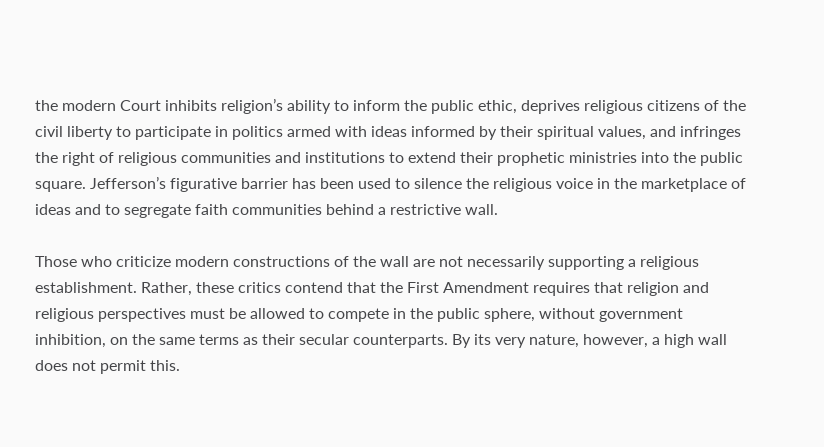the modern Court inhibits religion’s ability to inform the public ethic, deprives religious citizens of the civil liberty to participate in politics armed with ideas informed by their spiritual values, and infringes the right of religious communities and institutions to extend their prophetic ministries into the public square. Jefferson’s figurative barrier has been used to silence the religious voice in the marketplace of ideas and to segregate faith communities behind a restrictive wall.

Those who criticize modern constructions of the wall are not necessarily supporting a religious establishment. Rather, these critics contend that the First Amendment requires that religion and religious perspectives must be allowed to compete in the public sphere, without government inhibition, on the same terms as their secular counterparts. By its very nature, however, a high wall does not permit this.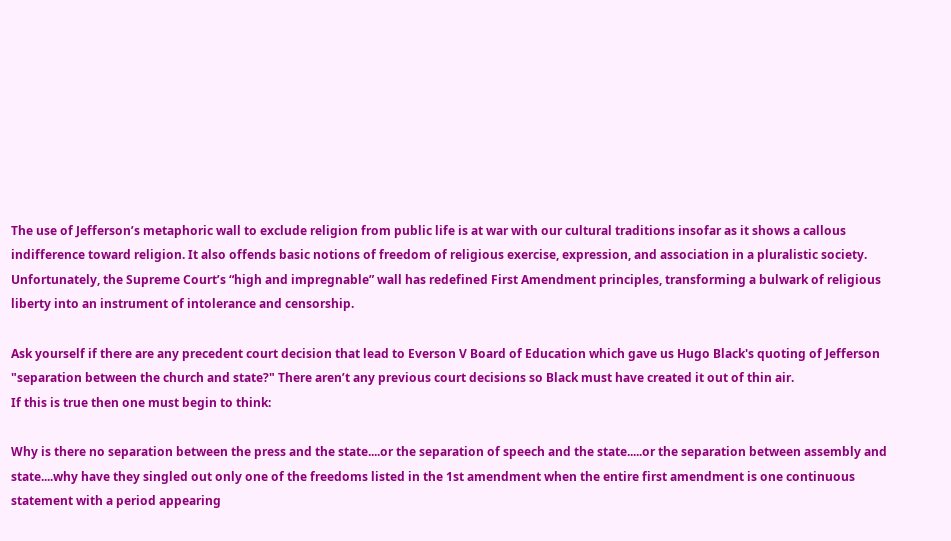The use of Jefferson’s metaphoric wall to exclude religion from public life is at war with our cultural traditions insofar as it shows a callous indifference toward religion. It also offends basic notions of freedom of religious exercise, expression, and association in a pluralistic society. Unfortunately, the Supreme Court’s “high and impregnable” wall has redefined First Amendment principles, transforming a bulwark of religious liberty into an instrument of intolerance and censorship.

Ask yourself if there are any precedent court decision that lead to Everson V Board of Education which gave us Hugo Black's quoting of Jefferson "separation between the church and state?" There aren’t any previous court decisions so Black must have created it out of thin air.
If this is true then one must begin to think:

Why is there no separation between the press and the state....or the separation of speech and the state.....or the separation between assembly and state....why have they singled out only one of the freedoms listed in the 1st amendment when the entire first amendment is one continuous statement with a period appearing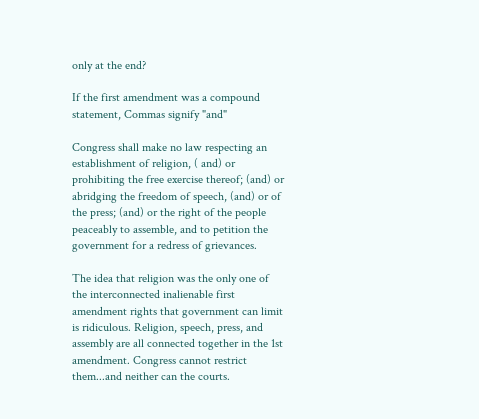only at the end?

If the first amendment was a compound statement, Commas signify "and"

Congress shall make no law respecting an establishment of religion, ( and) or prohibiting the free exercise thereof; (and) or abridging the freedom of speech, (and) or of the press; (and) or the right of the people peaceably to assemble, and to petition the government for a redress of grievances.

The idea that religion was the only one of the interconnected inalienable first amendment rights that government can limit is ridiculous. Religion, speech, press, and assembly are all connected together in the 1st amendment. Congress cannot restrict them...and neither can the courts.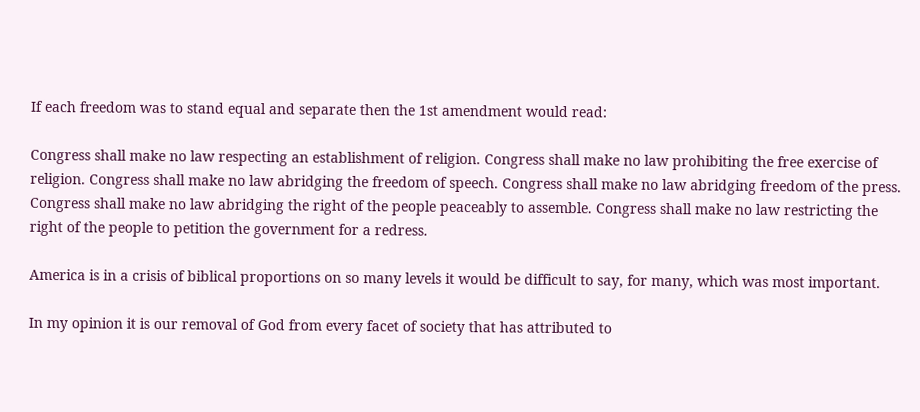If each freedom was to stand equal and separate then the 1st amendment would read:

Congress shall make no law respecting an establishment of religion. Congress shall make no law prohibiting the free exercise of religion. Congress shall make no law abridging the freedom of speech. Congress shall make no law abridging freedom of the press. Congress shall make no law abridging the right of the people peaceably to assemble. Congress shall make no law restricting the right of the people to petition the government for a redress.

America is in a crisis of biblical proportions on so many levels it would be difficult to say, for many, which was most important.

In my opinion it is our removal of God from every facet of society that has attributed to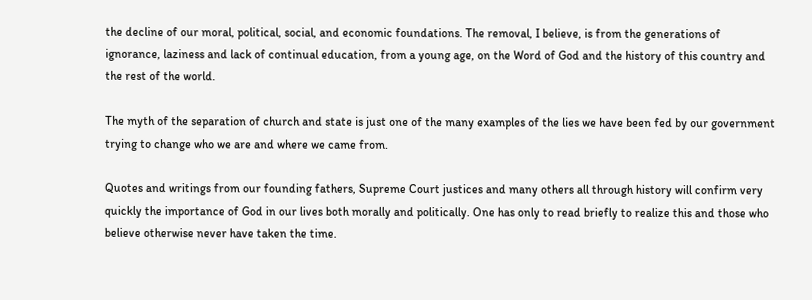the decline of our moral, political, social, and economic foundations. The removal, I believe, is from the generations of ignorance, laziness and lack of continual education, from a young age, on the Word of God and the history of this country and the rest of the world.

The myth of the separation of church and state is just one of the many examples of the lies we have been fed by our government trying to change who we are and where we came from.

Quotes and writings from our founding fathers, Supreme Court justices and many others all through history will confirm very quickly the importance of God in our lives both morally and politically. One has only to read briefly to realize this and those who believe otherwise never have taken the time.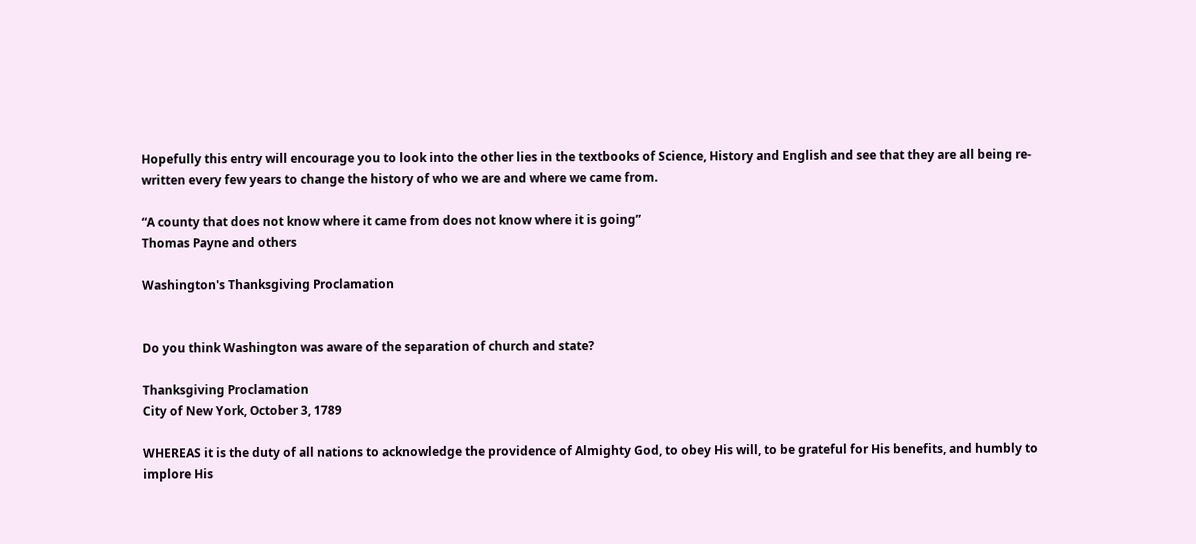Hopefully this entry will encourage you to look into the other lies in the textbooks of Science, History and English and see that they are all being re-written every few years to change the history of who we are and where we came from.

“A county that does not know where it came from does not know where it is going”
Thomas Payne and others

Washington's Thanksgiving Proclamation


Do you think Washington was aware of the separation of church and state?

Thanksgiving Proclamation
City of New York, October 3, 1789

WHEREAS it is the duty of all nations to acknowledge the providence of Almighty God, to obey His will, to be grateful for His benefits, and humbly to implore His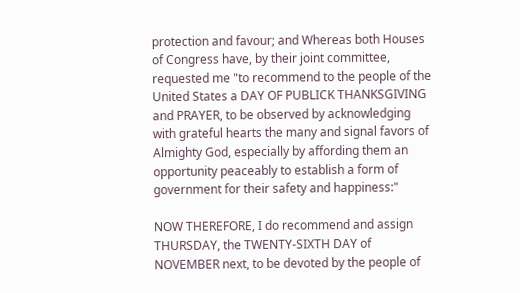protection and favour; and Whereas both Houses of Congress have, by their joint committee, requested me "to recommend to the people of the United States a DAY OF PUBLICK THANKSGIVING and PRAYER, to be observed by acknowledging with grateful hearts the many and signal favors of Almighty God, especially by affording them an opportunity peaceably to establish a form of government for their safety and happiness:"

NOW THEREFORE, I do recommend and assign THURSDAY, the TWENTY-SIXTH DAY of NOVEMBER next, to be devoted by the people of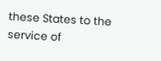these States to the service of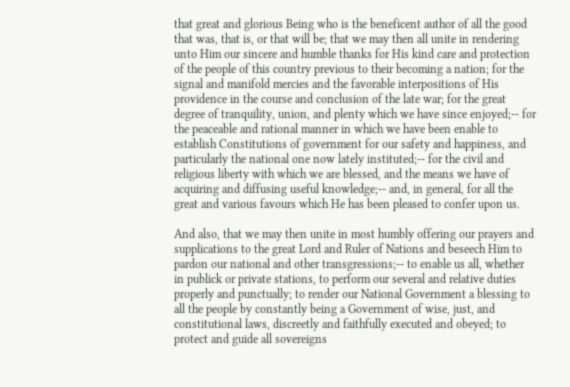that great and glorious Being who is the beneficent author of all the good that was, that is, or that will be; that we may then all unite in rendering unto Him our sincere and humble thanks for His kind care and protection of the people of this country previous to their becoming a nation; for the signal and manifold mercies and the favorable interpositions of His providence in the course and conclusion of the late war; for the great degree of tranquility, union, and plenty which we have since enjoyed;-- for the peaceable and rational manner in which we have been enable to establish Constitutions of government for our safety and happiness, and particularly the national one now lately instituted;-- for the civil and religious liberty with which we are blessed, and the means we have of acquiring and diffusing useful knowledge;-- and, in general, for all the great and various favours which He has been pleased to confer upon us.

And also, that we may then unite in most humbly offering our prayers and supplications to the great Lord and Ruler of Nations and beseech Him to pardon our national and other transgressions;-- to enable us all, whether in publick or private stations, to perform our several and relative duties properly and punctually; to render our National Government a blessing to all the people by constantly being a Government of wise, just, and constitutional laws, discreetly and faithfully executed and obeyed; to protect and guide all sovereigns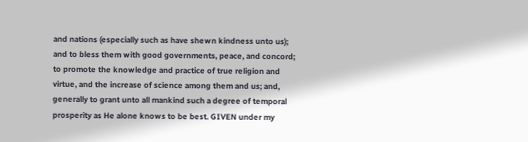and nations (especially such as have shewn kindness unto us); and to bless them with good governments, peace, and concord; to promote the knowledge and practice of true religion and virtue, and the increase of science among them and us; and, generally to grant unto all mankind such a degree of temporal prosperity as He alone knows to be best. GIVEN under my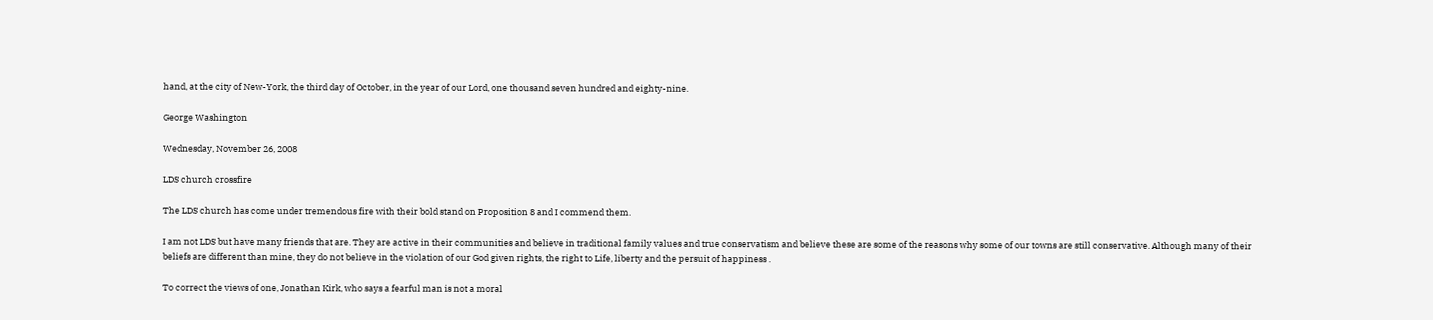hand, at the city of New-York, the third day of October, in the year of our Lord, one thousand seven hundred and eighty-nine.

George Washington

Wednesday, November 26, 2008

LDS church crossfire

The LDS church has come under tremendous fire with their bold stand on Proposition 8 and I commend them.

I am not LDS but have many friends that are. They are active in their communities and believe in traditional family values and true conservatism and believe these are some of the reasons why some of our towns are still conservative. Although many of their beliefs are different than mine, they do not believe in the violation of our God given rights, the right to Life, liberty and the persuit of happiness .

To correct the views of one, Jonathan Kirk, who says a fearful man is not a moral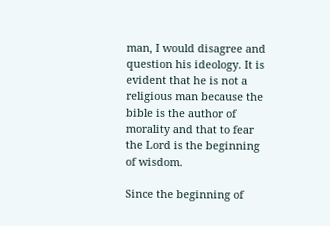man, I would disagree and question his ideology. It is evident that he is not a religious man because the bible is the author of morality and that to fear the Lord is the beginning of wisdom.

Since the beginning of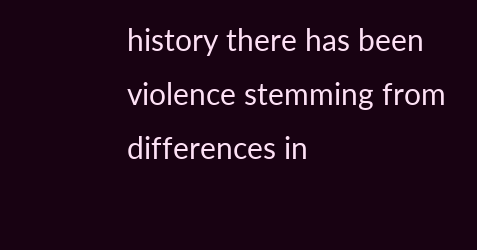history there has been violence stemming from differences in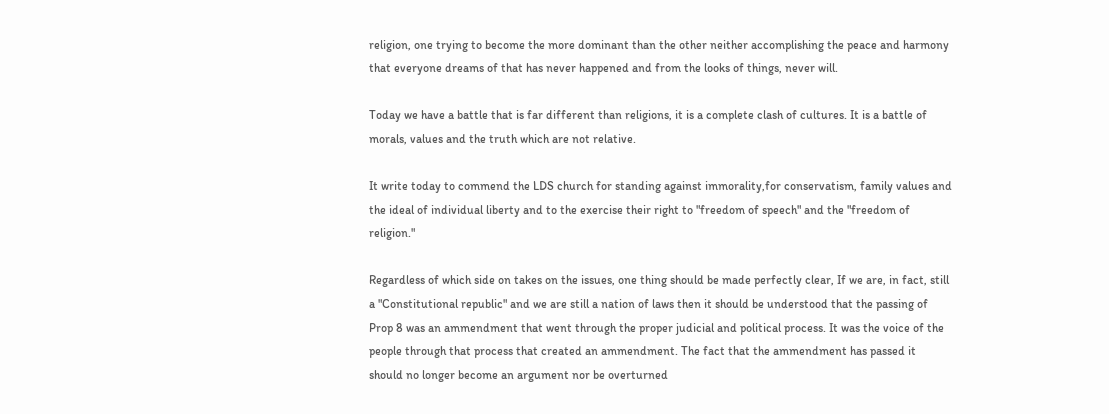religion, one trying to become the more dominant than the other neither accomplishing the peace and harmony that everyone dreams of that has never happened and from the looks of things, never will.

Today we have a battle that is far different than religions, it is a complete clash of cultures. It is a battle of morals, values and the truth which are not relative.

It write today to commend the LDS church for standing against immorality,for conservatism, family values and the ideal of individual liberty and to the exercise their right to "freedom of speech" and the "freedom of religion."

Regardless of which side on takes on the issues, one thing should be made perfectly clear, If we are, in fact, still a "Constitutional republic" and we are still a nation of laws then it should be understood that the passing of Prop 8 was an ammendment that went through the proper judicial and political process. It was the voice of the people through that process that created an ammendment. The fact that the ammendment has passed it should no longer become an argument nor be overturned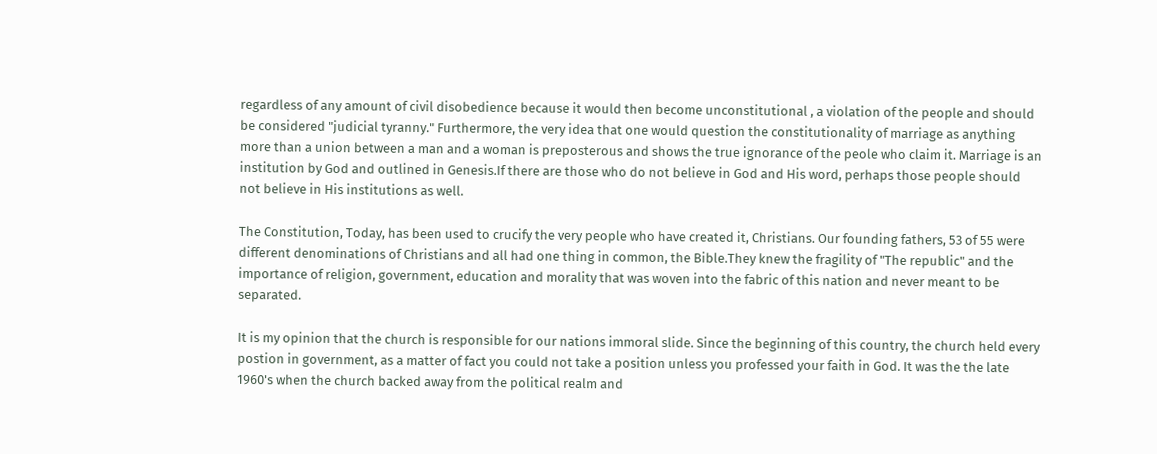regardless of any amount of civil disobedience because it would then become unconstitutional , a violation of the people and should be considered "judicial tyranny." Furthermore, the very idea that one would question the constitutionality of marriage as anything more than a union between a man and a woman is preposterous and shows the true ignorance of the peole who claim it. Marriage is an institution by God and outlined in Genesis.If there are those who do not believe in God and His word, perhaps those people should not believe in His institutions as well.

The Constitution, Today, has been used to crucify the very people who have created it, Christians. Our founding fathers, 53 of 55 were different denominations of Christians and all had one thing in common, the Bible.They knew the fragility of "The republic" and the importance of religion, government, education and morality that was woven into the fabric of this nation and never meant to be separated.

It is my opinion that the church is responsible for our nations immoral slide. Since the beginning of this country, the church held every postion in government, as a matter of fact you could not take a position unless you professed your faith in God. It was the the late 1960's when the church backed away from the political realm and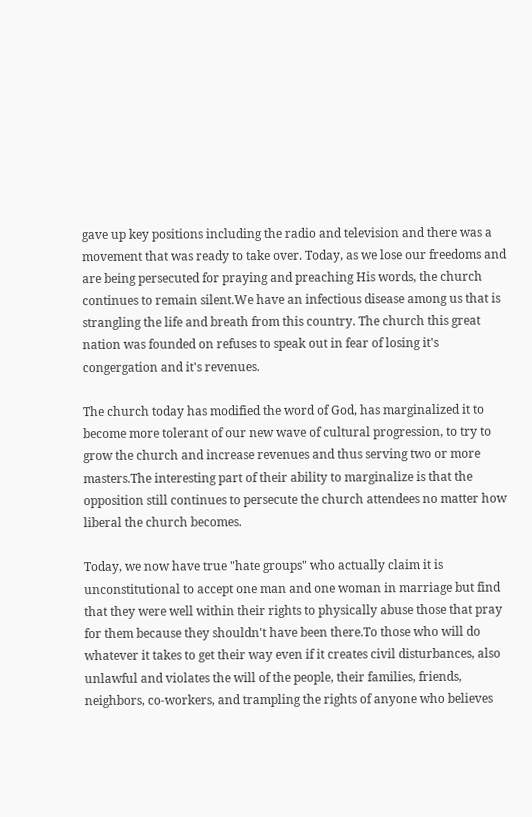gave up key positions including the radio and television and there was a movement that was ready to take over. Today, as we lose our freedoms and are being persecuted for praying and preaching His words, the church continues to remain silent.We have an infectious disease among us that is strangling the life and breath from this country. The church this great nation was founded on refuses to speak out in fear of losing it's congergation and it's revenues.

The church today has modified the word of God, has marginalized it to become more tolerant of our new wave of cultural progression, to try to grow the church and increase revenues and thus serving two or more masters.The interesting part of their ability to marginalize is that the opposition still continues to persecute the church attendees no matter how liberal the church becomes.

Today, we now have true "hate groups" who actually claim it is unconstitutional to accept one man and one woman in marriage but find that they were well within their rights to physically abuse those that pray for them because they shouldn't have been there.To those who will do whatever it takes to get their way even if it creates civil disturbances, also unlawful and violates the will of the people, their families, friends, neighbors, co-workers, and trampling the rights of anyone who believes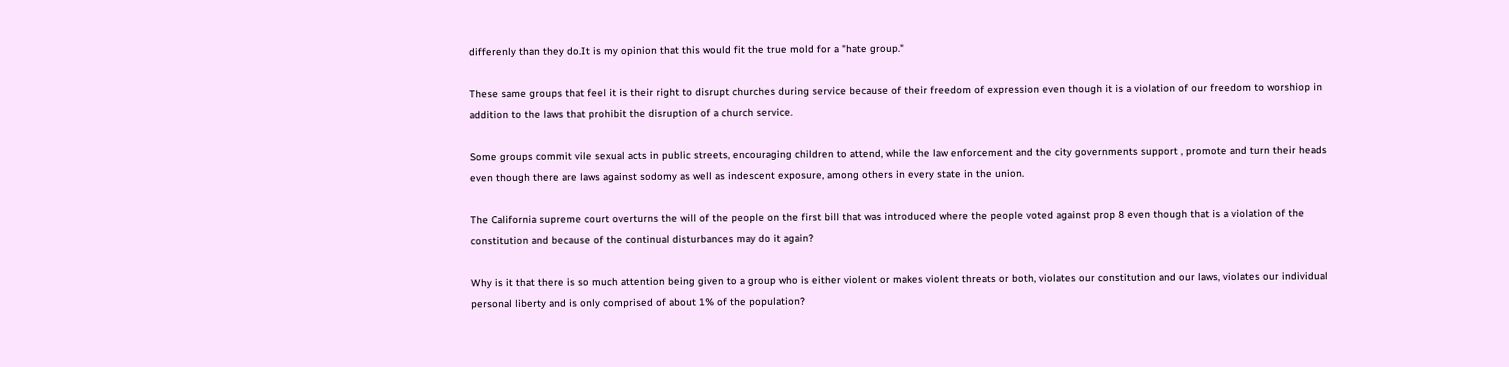differenly than they do.It is my opinion that this would fit the true mold for a "hate group."

These same groups that feel it is their right to disrupt churches during service because of their freedom of expression even though it is a violation of our freedom to worshiop in addition to the laws that prohibit the disruption of a church service.

Some groups commit vile sexual acts in public streets, encouraging children to attend, while the law enforcement and the city governments support , promote and turn their heads even though there are laws against sodomy as well as indescent exposure, among others in every state in the union.

The California supreme court overturns the will of the people on the first bill that was introduced where the people voted against prop 8 even though that is a violation of the constitution and because of the continual disturbances may do it again?

Why is it that there is so much attention being given to a group who is either violent or makes violent threats or both, violates our constitution and our laws, violates our individual personal liberty and is only comprised of about 1% of the population?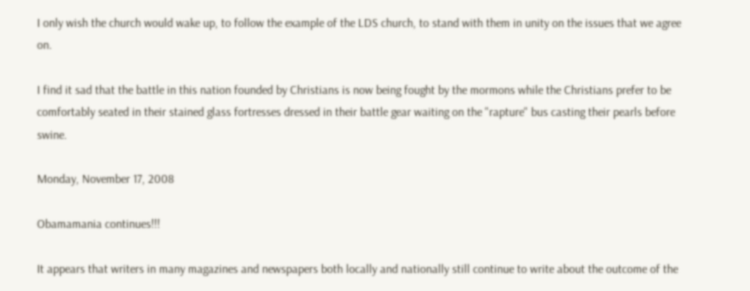I only wish the church would wake up, to follow the example of the LDS church, to stand with them in unity on the issues that we agree on.

I find it sad that the battle in this nation founded by Christians is now being fought by the mormons while the Christians prefer to be comfortably seated in their stained glass fortresses dressed in their battle gear waiting on the "rapture" bus casting their pearls before swine.

Monday, November 17, 2008

Obamamania continues!!!

It appears that writers in many magazines and newspapers both locally and nationally still continue to write about the outcome of the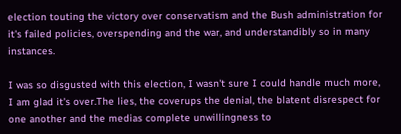election touting the victory over conservatism and the Bush administration for it's failed policies, overspending and the war, and understandibly so in many instances.

I was so disgusted with this election, I wasn't sure I could handle much more, I am glad it's over.The lies, the coverups the denial, the blatent disrespect for one another and the medias complete unwillingness to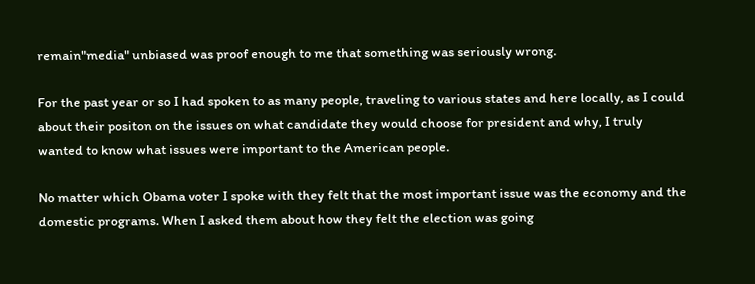remain"media" unbiased was proof enough to me that something was seriously wrong.

For the past year or so I had spoken to as many people, traveling to various states and here locally, as I could about their positon on the issues on what candidate they would choose for president and why, I truly wanted to know what issues were important to the American people.

No matter which Obama voter I spoke with they felt that the most important issue was the economy and the domestic programs. When I asked them about how they felt the election was going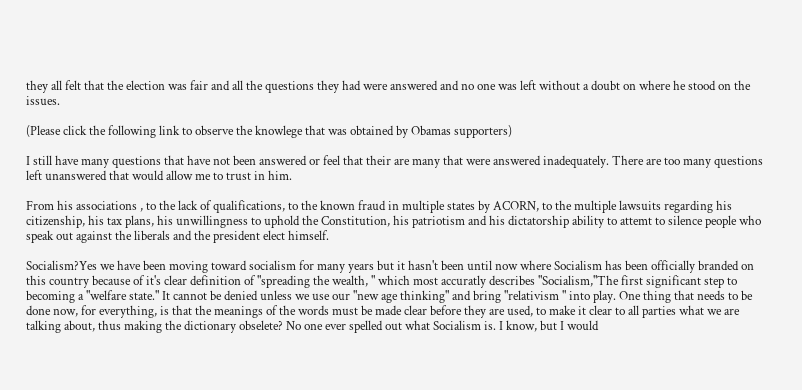they all felt that the election was fair and all the questions they had were answered and no one was left without a doubt on where he stood on the issues.

(Please click the following link to observe the knowlege that was obtained by Obamas supporters)

I still have many questions that have not been answered or feel that their are many that were answered inadequately. There are too many questions left unanswered that would allow me to trust in him.

From his associations , to the lack of qualifications, to the known fraud in multiple states by ACORN, to the multiple lawsuits regarding his citizenship, his tax plans, his unwillingness to uphold the Constitution, his patriotism and his dictatorship ability to attemt to silence people who speak out against the liberals and the president elect himself.

Socialism?Yes we have been moving toward socialism for many years but it hasn't been until now where Socialism has been officially branded on this country because of it's clear definition of "spreading the wealth, " which most accuratly describes "Socialism,"The first significant step to becoming a "welfare state." It cannot be denied unless we use our "new age thinking" and bring "relativism " into play. One thing that needs to be done now, for everything, is that the meanings of the words must be made clear before they are used, to make it clear to all parties what we are talking about, thus making the dictionary obselete? No one ever spelled out what Socialism is. I know, but I would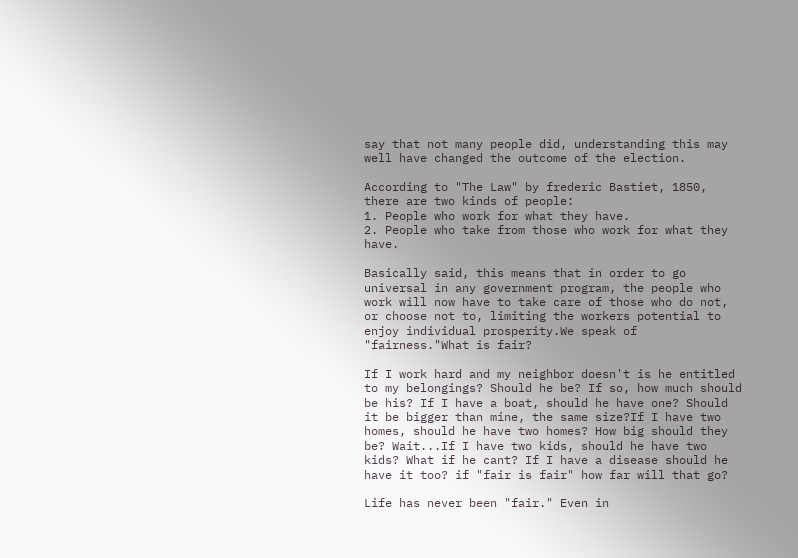say that not many people did, understanding this may well have changed the outcome of the election.

According to "The Law" by frederic Bastiet, 1850, there are two kinds of people:
1. People who work for what they have.
2. People who take from those who work for what they have.

Basically said, this means that in order to go universal in any government program, the people who work will now have to take care of those who do not, or choose not to, limiting the workers potential to enjoy individual prosperity.We speak of "fairness."What is fair?

If I work hard and my neighbor doesn't is he entitled to my belongings? Should he be? If so, how much should be his? If I have a boat, should he have one? Should it be bigger than mine, the same size?If I have two homes, should he have two homes? How big should they be? Wait...If I have two kids, should he have two kids? What if he cant? If I have a disease should he have it too? if "fair is fair" how far will that go?

Life has never been "fair." Even in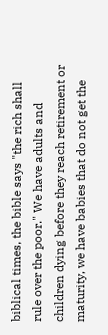biblical times, the bible says "the rich shall rule over the poor." We have adults and children dying before they reach retirement or maturity, we have babies that do not get the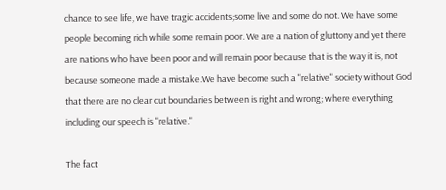chance to see life, we have tragic accidents;some live and some do not. We have some people becoming rich while some remain poor. We are a nation of gluttony and yet there are nations who have been poor and will remain poor because that is the way it is, not because someone made a mistake.We have become such a "relative" society without God that there are no clear cut boundaries between is right and wrong; where everything including our speech is "relative."

The fact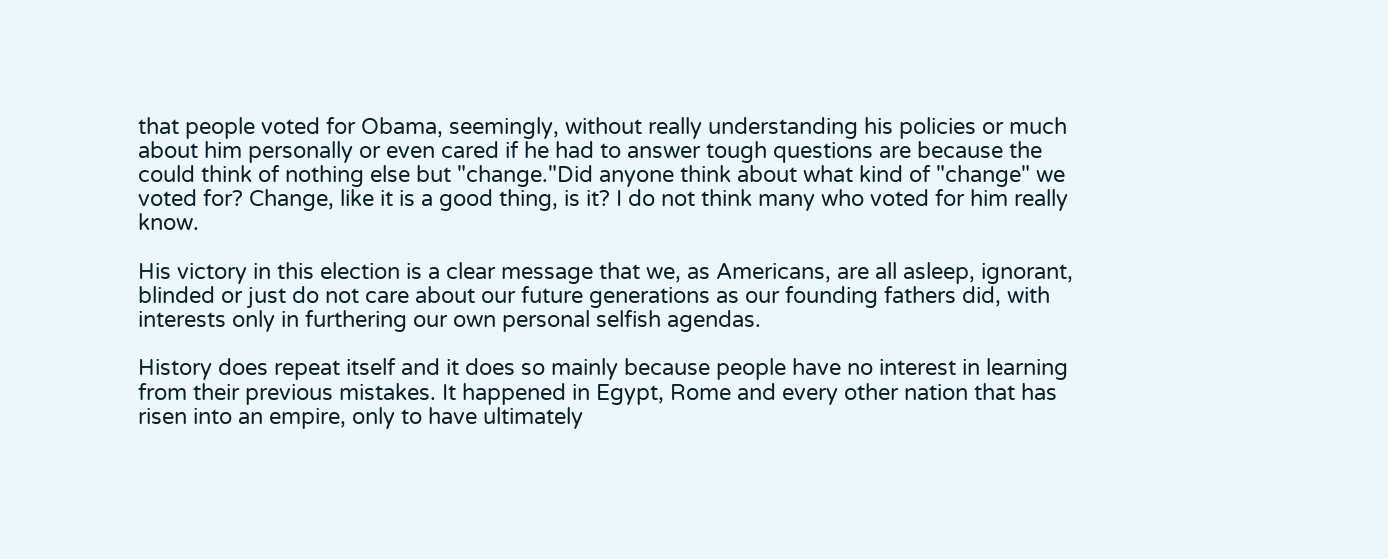that people voted for Obama, seemingly, without really understanding his policies or much about him personally or even cared if he had to answer tough questions are because the could think of nothing else but "change."Did anyone think about what kind of "change" we voted for? Change, like it is a good thing, is it? I do not think many who voted for him really know.

His victory in this election is a clear message that we, as Americans, are all asleep, ignorant, blinded or just do not care about our future generations as our founding fathers did, with interests only in furthering our own personal selfish agendas.

History does repeat itself and it does so mainly because people have no interest in learning from their previous mistakes. It happened in Egypt, Rome and every other nation that has risen into an empire, only to have ultimately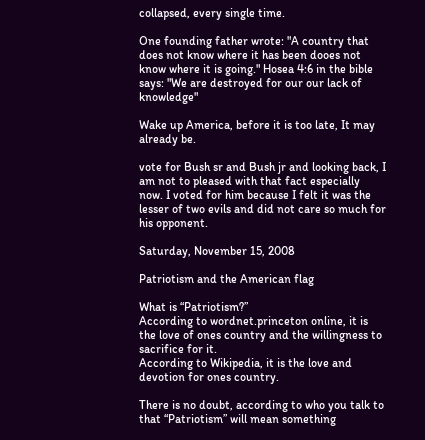collapsed, every single time.

One founding father wrote: "A country that does not know where it has been dooes not know where it is going." Hosea 4:6 in the bible says: "We are destroyed for our our lack of knowledge"

Wake up America, before it is too late, It may already be.

vote for Bush sr and Bush jr and looking back, I am not to pleased with that fact especially now. I voted for him because I felt it was the lesser of two evils and did not care so much for his opponent.

Saturday, November 15, 2008

Patriotism and the American flag

What is “Patriotism?”
According to wordnet.princeton online, it is the love of ones country and the willingness to sacrifice for it.
According to Wikipedia, it is the love and devotion for ones country.

There is no doubt, according to who you talk to that “Patriotism” will mean something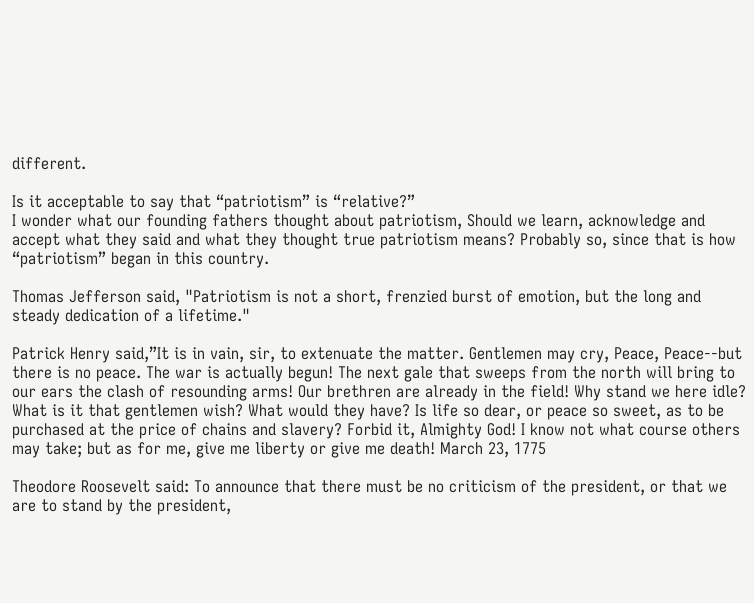different.

Is it acceptable to say that “patriotism” is “relative?”
I wonder what our founding fathers thought about patriotism, Should we learn, acknowledge and accept what they said and what they thought true patriotism means? Probably so, since that is how “patriotism” began in this country.

Thomas Jefferson said, "Patriotism is not a short, frenzied burst of emotion, but the long and steady dedication of a lifetime."

Patrick Henry said,”It is in vain, sir, to extenuate the matter. Gentlemen may cry, Peace, Peace--but there is no peace. The war is actually begun! The next gale that sweeps from the north will bring to our ears the clash of resounding arms! Our brethren are already in the field! Why stand we here idle? What is it that gentlemen wish? What would they have? Is life so dear, or peace so sweet, as to be purchased at the price of chains and slavery? Forbid it, Almighty God! I know not what course others may take; but as for me, give me liberty or give me death! March 23, 1775

Theodore Roosevelt said: To announce that there must be no criticism of the president, or that we are to stand by the president,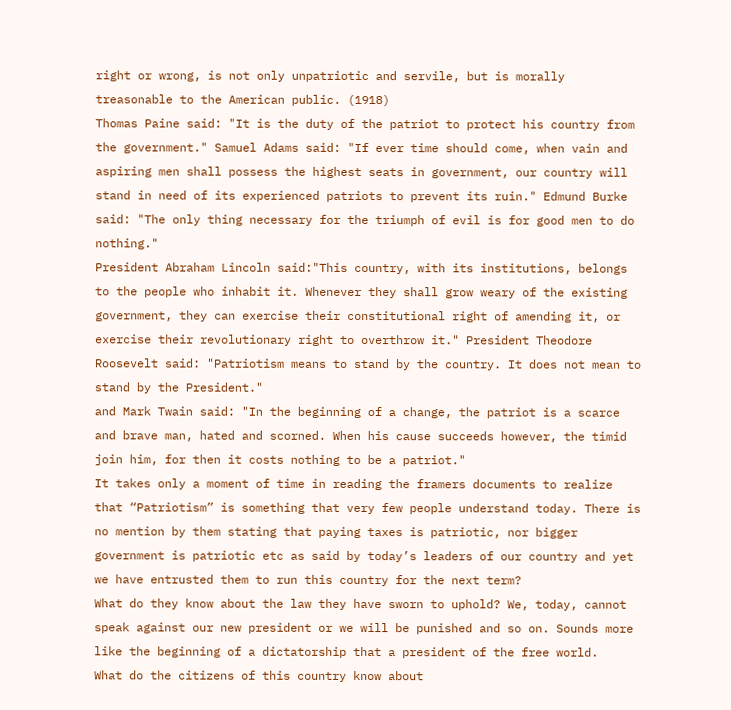right or wrong, is not only unpatriotic and servile, but is morally treasonable to the American public. (1918)
Thomas Paine said: "It is the duty of the patriot to protect his country from the government." Samuel Adams said: "If ever time should come, when vain and aspiring men shall possess the highest seats in government, our country will stand in need of its experienced patriots to prevent its ruin." Edmund Burke said: "The only thing necessary for the triumph of evil is for good men to do nothing."
President Abraham Lincoln said:"This country, with its institutions, belongs to the people who inhabit it. Whenever they shall grow weary of the existing government, they can exercise their constitutional right of amending it, or exercise their revolutionary right to overthrow it." President Theodore Roosevelt said: "Patriotism means to stand by the country. It does not mean to stand by the President."
and Mark Twain said: "In the beginning of a change, the patriot is a scarce and brave man, hated and scorned. When his cause succeeds however, the timid join him, for then it costs nothing to be a patriot."
It takes only a moment of time in reading the framers documents to realize that “Patriotism” is something that very few people understand today. There is no mention by them stating that paying taxes is patriotic, nor bigger government is patriotic etc as said by today’s leaders of our country and yet we have entrusted them to run this country for the next term?
What do they know about the law they have sworn to uphold? We, today, cannot speak against our new president or we will be punished and so on. Sounds more like the beginning of a dictatorship that a president of the free world.
What do the citizens of this country know about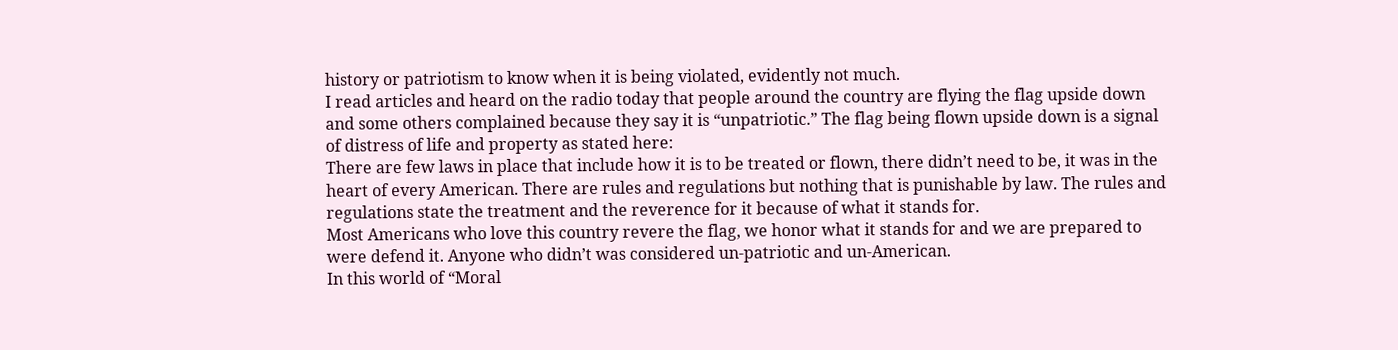history or patriotism to know when it is being violated, evidently not much.
I read articles and heard on the radio today that people around the country are flying the flag upside down and some others complained because they say it is “unpatriotic.” The flag being flown upside down is a signal of distress of life and property as stated here:
There are few laws in place that include how it is to be treated or flown, there didn’t need to be, it was in the heart of every American. There are rules and regulations but nothing that is punishable by law. The rules and regulations state the treatment and the reverence for it because of what it stands for.
Most Americans who love this country revere the flag, we honor what it stands for and we are prepared to were defend it. Anyone who didn’t was considered un-patriotic and un-American.
In this world of “Moral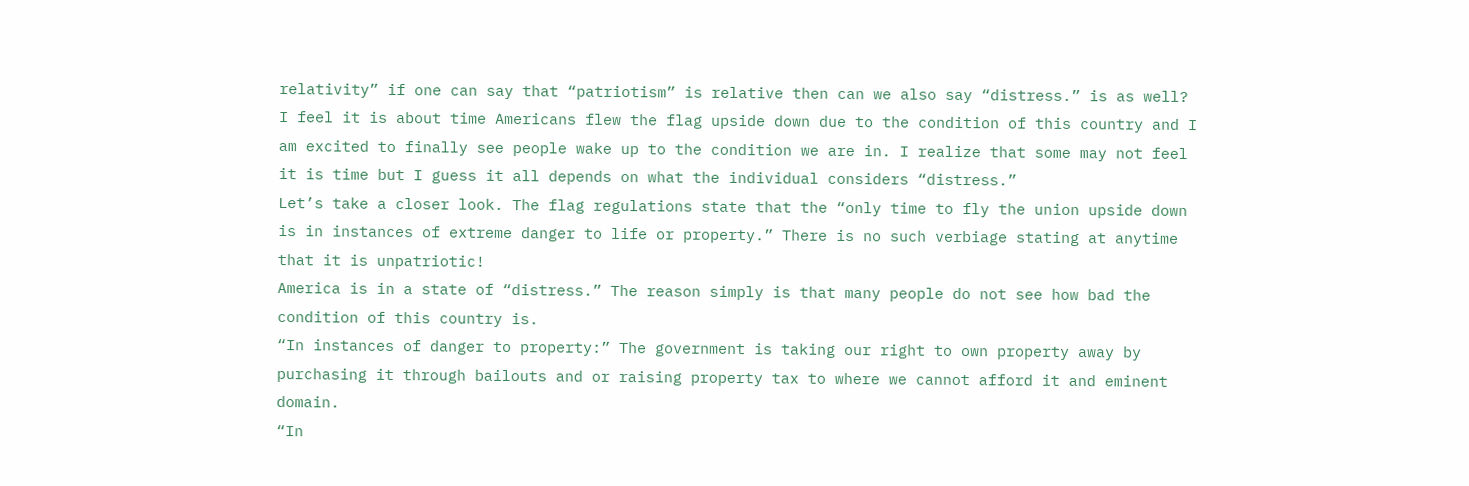relativity” if one can say that “patriotism” is relative then can we also say “distress.” is as well?
I feel it is about time Americans flew the flag upside down due to the condition of this country and I am excited to finally see people wake up to the condition we are in. I realize that some may not feel it is time but I guess it all depends on what the individual considers “distress.”
Let’s take a closer look. The flag regulations state that the “only time to fly the union upside down is in instances of extreme danger to life or property.” There is no such verbiage stating at anytime that it is unpatriotic!
America is in a state of “distress.” The reason simply is that many people do not see how bad the condition of this country is.
“In instances of danger to property:” The government is taking our right to own property away by purchasing it through bailouts and or raising property tax to where we cannot afford it and eminent domain.
“In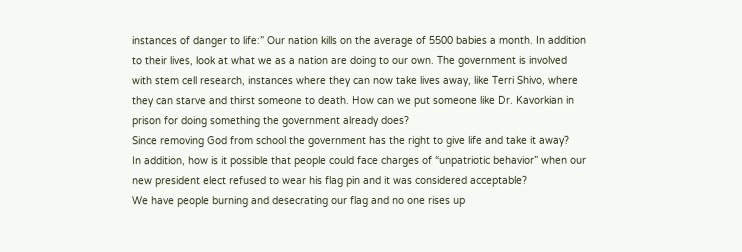instances of danger to life:” Our nation kills on the average of 5500 babies a month. In addition to their lives, look at what we as a nation are doing to our own. The government is involved with stem cell research, instances where they can now take lives away, like Terri Shivo, where they can starve and thirst someone to death. How can we put someone like Dr. Kavorkian in prison for doing something the government already does?
Since removing God from school the government has the right to give life and take it away?
In addition, how is it possible that people could face charges of “unpatriotic behavior” when our new president elect refused to wear his flag pin and it was considered acceptable?
We have people burning and desecrating our flag and no one rises up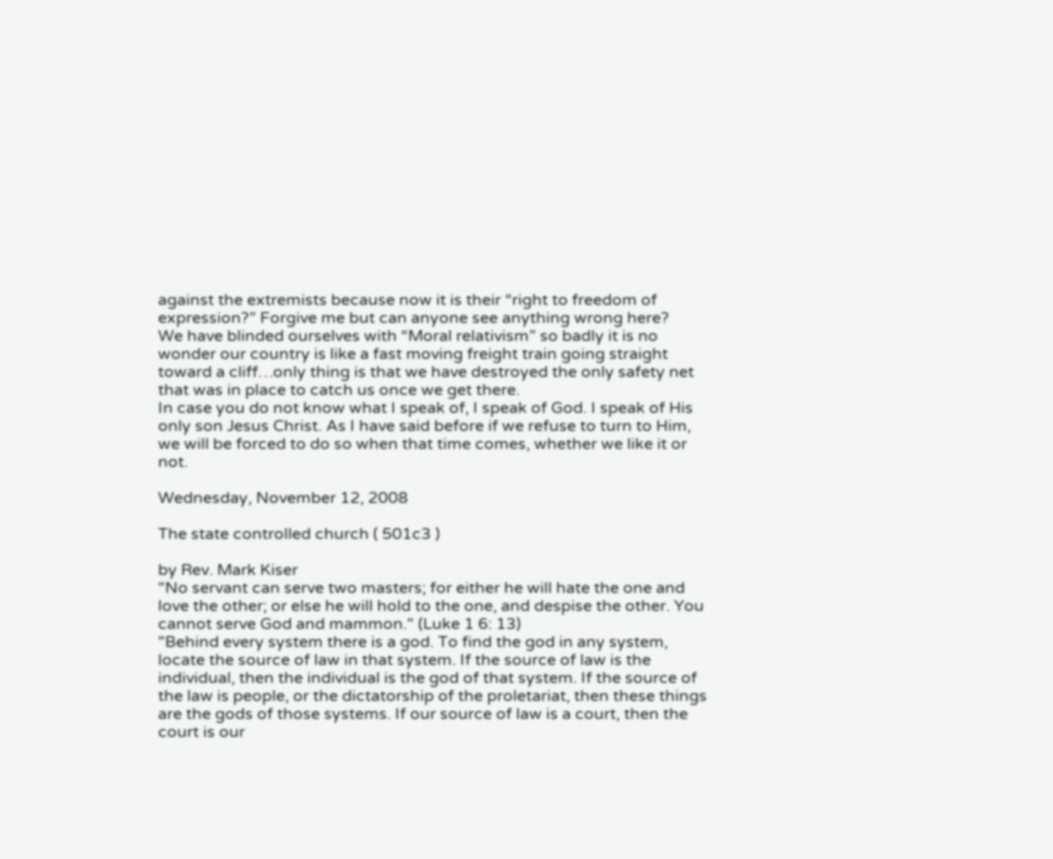against the extremists because now it is their “right to freedom of expression?” Forgive me but can anyone see anything wrong here?
We have blinded ourselves with “Moral relativism” so badly it is no wonder our country is like a fast moving freight train going straight toward a cliff…only thing is that we have destroyed the only safety net that was in place to catch us once we get there.
In case you do not know what I speak of, I speak of God. I speak of His only son Jesus Christ. As I have said before if we refuse to turn to Him, we will be forced to do so when that time comes, whether we like it or not.

Wednesday, November 12, 2008

The state controlled church ( 501c3 )

by Rev. Mark Kiser
"No servant can serve two masters; for either he will hate the one and love the other; or else he will hold to the one, and despise the other. You cannot serve God and mammon." (Luke 1 6: 13)
"Behind every system there is a god. To find the god in any system, locate the source of law in that system. If the source of law is the individual, then the individual is the god of that system. If the source of the law is people, or the dictatorship of the proletariat, then these things are the gods of those systems. If our source of law is a court, then the court is our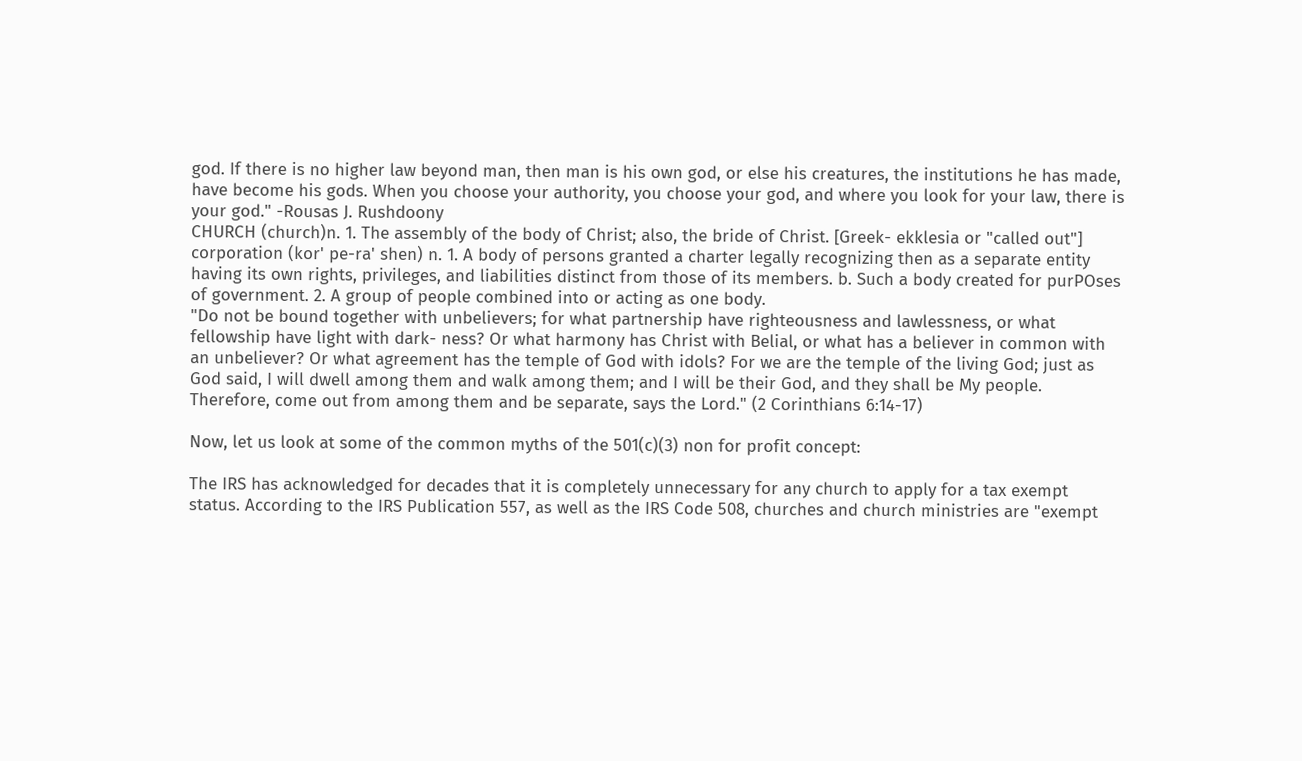god. If there is no higher law beyond man, then man is his own god, or else his creatures, the institutions he has made, have become his gods. When you choose your authority, you choose your god, and where you look for your law, there is your god." -Rousas J. Rushdoony
CHURCH (church)n. 1. The assembly of the body of Christ; also, the bride of Christ. [Greek- ekklesia or "called out"]
corporation (kor' pe-ra' shen) n. 1. A body of persons granted a charter legally recognizing then as a separate entity having its own rights, privileges, and liabilities distinct from those of its members. b. Such a body created for purPOses of government. 2. A group of people combined into or acting as one body.
"Do not be bound together with unbelievers; for what partnership have righteousness and lawlessness, or what fellowship have light with dark- ness? Or what harmony has Christ with Belial, or what has a believer in common with an unbeliever? Or what agreement has the temple of God with idols? For we are the temple of the living God; just as God said, I will dwell among them and walk among them; and I will be their God, and they shall be My people. Therefore, come out from among them and be separate, says the Lord." (2 Corinthians 6:14-17)

Now, let us look at some of the common myths of the 501(c)(3) non for profit concept:

The IRS has acknowledged for decades that it is completely unnecessary for any church to apply for a tax exempt status. According to the IRS Publication 557, as well as the IRS Code 508, churches and church ministries are "exempt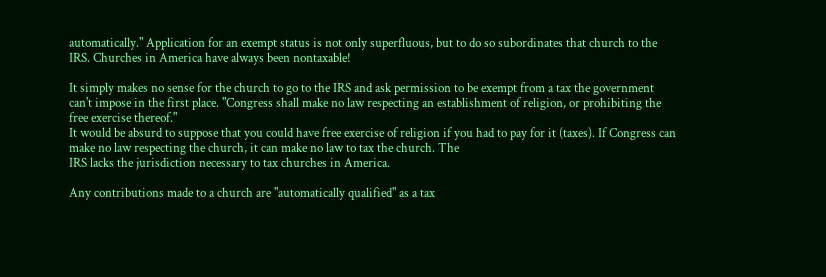automatically." Application for an exempt status is not only superfluous, but to do so subordinates that church to the IRS. Churches in America have always been nontaxable!

It simply makes no sense for the church to go to the IRS and ask permission to be exempt from a tax the government can't impose in the first place. "Congress shall make no law respecting an establishment of religion, or prohibiting the free exercise thereof."
It would be absurd to suppose that you could have free exercise of religion if you had to pay for it (taxes). If Congress can make no law respecting the church, it can make no law to tax the church. The
IRS lacks the jurisdiction necessary to tax churches in America.

Any contributions made to a church are "automatically qualified" as a tax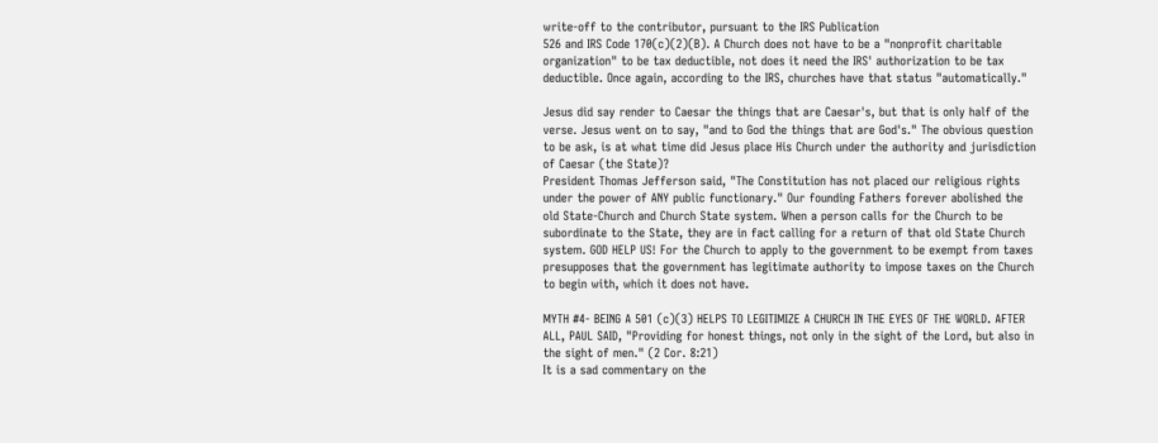write-off to the contributor, pursuant to the IRS Publication
526 and IRS Code 170(c)(2)(B). A Church does not have to be a "nonprofit charitable organization" to be tax deductible, not does it need the IRS' authorization to be tax deductible. Once again, according to the IRS, churches have that status "automatically."

Jesus did say render to Caesar the things that are Caesar's, but that is only half of the verse. Jesus went on to say, "and to God the things that are God's." The obvious question to be ask, is at what time did Jesus place His Church under the authority and jurisdiction of Caesar (the State)?
President Thomas Jefferson said, "The Constitution has not placed our religious rights under the power of ANY public functionary." Our founding Fathers forever abolished the old State-Church and Church State system. When a person calls for the Church to be subordinate to the State, they are in fact calling for a return of that old State Church system. GOD HELP US! For the Church to apply to the government to be exempt from taxes presupposes that the government has legitimate authority to impose taxes on the Church to begin with, which it does not have.

MYTH #4- BEING A 501 (c)(3) HELPS TO LEGITIMIZE A CHURCH IN THE EYES OF THE WORLD. AFTER ALL, PAUL SAID, "Providing for honest things, not only in the sight of the Lord, but also in the sight of men." (2 Cor. 8:21)
It is a sad commentary on the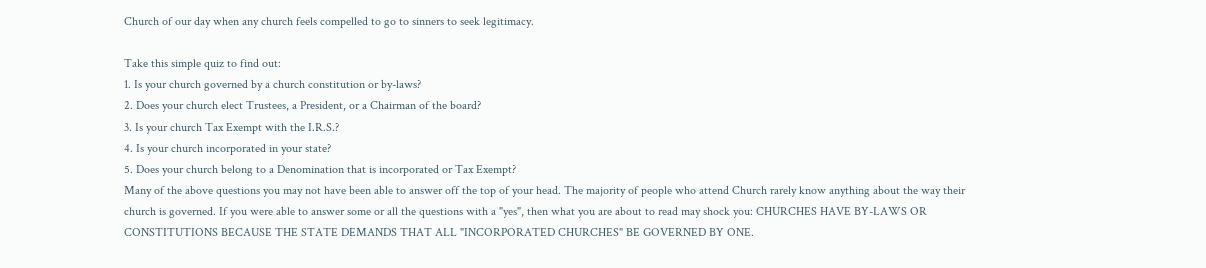Church of our day when any church feels compelled to go to sinners to seek legitimacy.

Take this simple quiz to find out:
1. Is your church governed by a church constitution or by-laws?
2. Does your church elect Trustees, a President, or a Chairman of the board?
3. Is your church Tax Exempt with the I.R.S.?
4. Is your church incorporated in your state?
5. Does your church belong to a Denomination that is incorporated or Tax Exempt?
Many of the above questions you may not have been able to answer off the top of your head. The majority of people who attend Church rarely know anything about the way their church is governed. If you were able to answer some or all the questions with a "yes", then what you are about to read may shock you: CHURCHES HAVE BY-LAWS OR CONSTITUTIONS BECAUSE THE STATE DEMANDS THAT ALL "INCORPORATED CHURCHES" BE GOVERNED BY ONE.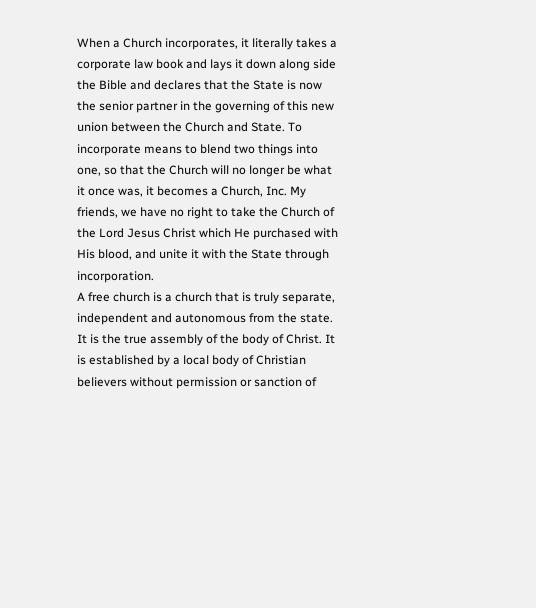When a Church incorporates, it literally takes a corporate law book and lays it down along side the Bible and declares that the State is now the senior partner in the governing of this new union between the Church and State. To incorporate means to blend two things into one, so that the Church will no longer be what it once was, it becomes a Church, Inc. My friends, we have no right to take the Church of the Lord Jesus Christ which He purchased with His blood, and unite it with the State through incorporation.
A free church is a church that is truly separate, independent and autonomous from the state. It is the true assembly of the body of Christ. It is established by a local body of Christian believers without permission or sanction of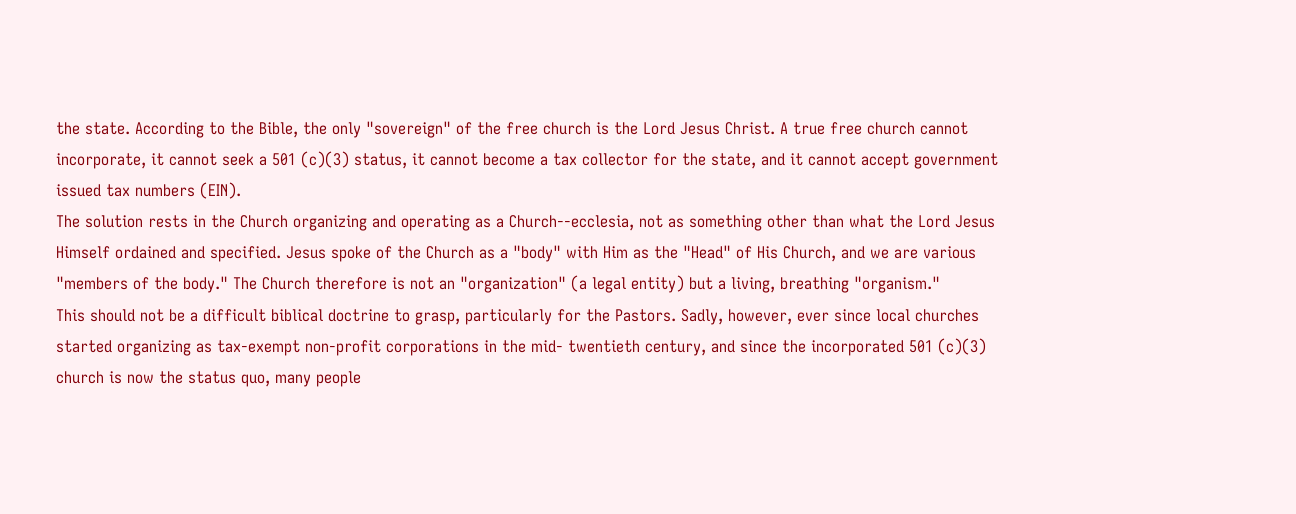the state. According to the Bible, the only "sovereign" of the free church is the Lord Jesus Christ. A true free church cannot incorporate, it cannot seek a 501 (c)(3) status, it cannot become a tax collector for the state, and it cannot accept government issued tax numbers (EIN).
The solution rests in the Church organizing and operating as a Church--ecclesia, not as something other than what the Lord Jesus Himself ordained and specified. Jesus spoke of the Church as a "body" with Him as the "Head" of His Church, and we are various "members of the body." The Church therefore is not an "organization" (a legal entity) but a living, breathing "organism."
This should not be a difficult biblical doctrine to grasp, particularly for the Pastors. Sadly, however, ever since local churches started organizing as tax-exempt non-profit corporations in the mid- twentieth century, and since the incorporated 501 (c)(3) church is now the status quo, many people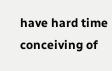have hard time conceiving of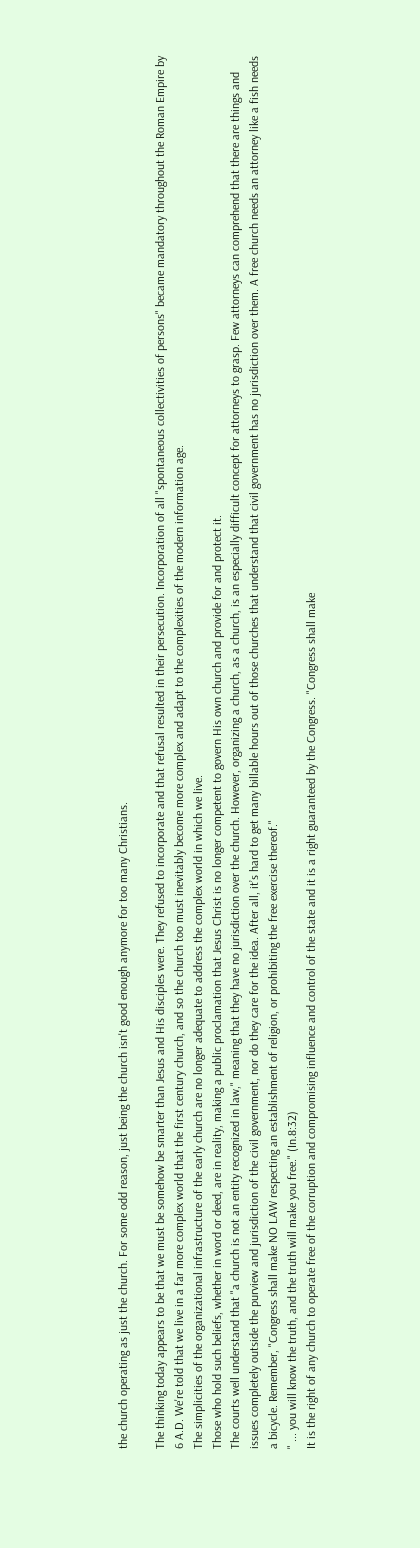the church operating as just the church. For some odd reason, just being the church isn't good enough anymore for too many Christians.

The thinking today appears to be that we must be somehow be smarter than Jesus and His disciples were. They refused to incorporate and that refusal resulted in their persecution. Incorporation of all "spontaneous collectivities of persons" became mandatory throughout the Roman Empire by 6 A.D. We're told that we live in a far more complex world that the first century church, and so the church too must inevitably become more complex and adapt to the complexities of the modern information age.
The simplicities of the organizational infrastructure of the early church are no longer adequate to address the complex world in which we live.
Those who hold such beliefs, whether in word or deed, are in reality, making a public proclamation that Jesus Christ is no longer competent to govern His own church and provide for and protect it.
The courts well understand that "a church is not an entity recognized in law," meaning that they have no jurisdiction over the church. However, organizing a church, as a church, is an especially difficult concept for attorneys to grasp. Few attorneys can comprehend that there are things and issues completely outside the purview and jurisdiction of the civil government, nor do they care for the idea. After all, it’s hard to get many billable hours out of those churches that understand that civil government has no jurisdiction over them. A free church needs an attorney like a fish needs a bicycle. Remember, "Congress shall make NO LAW respecting an establishment of religion, or prohibiting the free exercise thereof."
" ... you will know the truth, and the truth will make you free." (In.8:32)
It is the right of any church to operate free of the corruption and compromising influence and control of the state and it is a right guaranteed by the Congress. "Congress shall make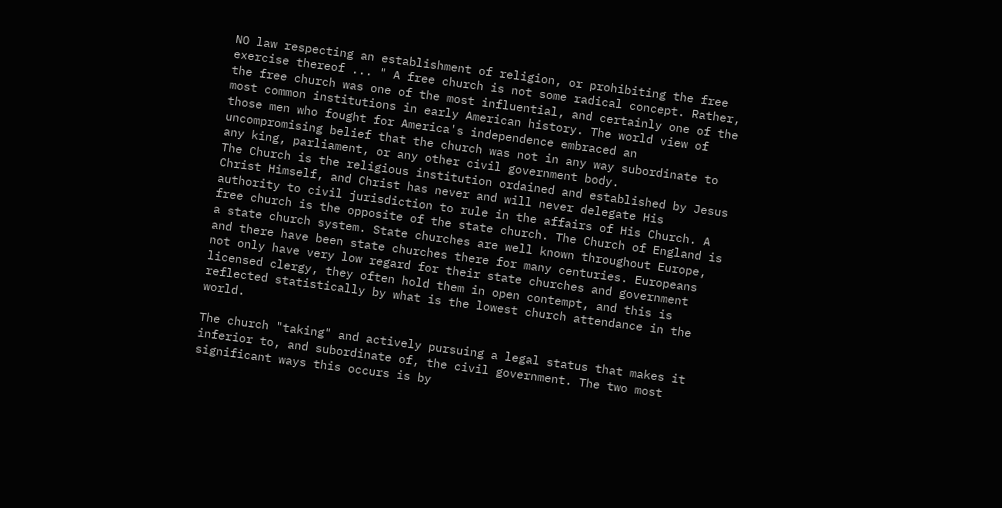NO law respecting an establishment of religion, or prohibiting the free exercise thereof ... " A free church is not some radical concept. Rather, the free church was one of the most influential, and certainly one of the most common institutions in early American history. The world view of those men who fought for America's independence embraced an uncompromising belief that the church was not in any way subordinate to any king, parliament, or any other civil government body.
The Church is the religious institution ordained and established by Jesus Christ Himself, and Christ has never and will never delegate His authority to civil jurisdiction to rule in the affairs of His Church. A free church is the opposite of the state church. The Church of England is a state church system. State churches are well known throughout Europe, and there have been state churches there for many centuries. Europeans not only have very low regard for their state churches and government licensed clergy, they often hold them in open contempt, and this is reflected statistically by what is the lowest church attendance in the world.

The church "taking" and actively pursuing a legal status that makes it inferior to, and subordinate of, the civil government. The two most significant ways this occurs is by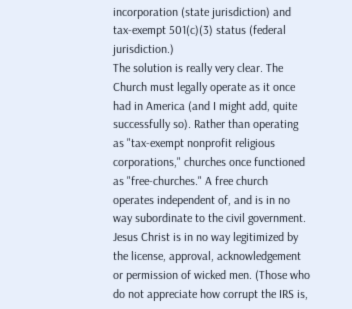incorporation (state jurisdiction) and tax-exempt 501(c)(3) status (federal jurisdiction.)
The solution is really very clear. The Church must legally operate as it once had in America (and I might add, quite successfully so). Rather than operating as "tax-exempt nonprofit religious corporations," churches once functioned as "free-churches." A free church operates independent of, and is in no way subordinate to the civil government.
Jesus Christ is in no way legitimized by the license, approval, acknowledgement or permission of wicked men. (Those who do not appreciate how corrupt the IRS is,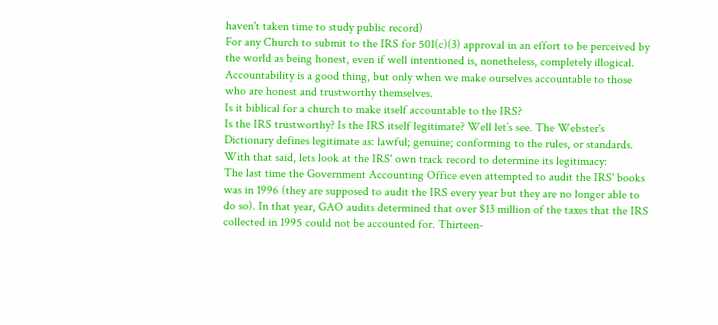haven't taken time to study public record)
For any Church to submit to the IRS for 501(c)(3) approval in an effort to be perceived by the world as being honest, even if well intentioned is, nonetheless, completely illogical. Accountability is a good thing, but only when we make ourselves accountable to those who are honest and trustworthy themselves.
Is it biblical for a church to make itself accountable to the IRS?
Is the IRS trustworthy? Is the IRS itself legitimate? Well let’s see. The Webster's Dictionary defines legitimate as: lawful; genuine; conforming to the rules, or standards. With that said, lets look at the IRS' own track record to determine its legitimacy:
The last time the Government Accounting Office even attempted to audit the IRS' books was in 1996 (they are supposed to audit the IRS every year but they are no longer able to do so). In that year, GAO audits determined that over $13 million of the taxes that the IRS collected in 1995 could not be accounted for. Thirteen-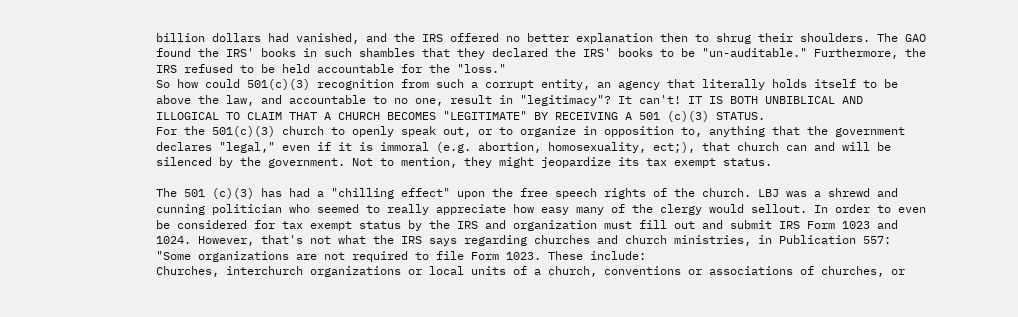billion dollars had vanished, and the IRS offered no better explanation then to shrug their shoulders. The GAO found the IRS' books in such shambles that they declared the IRS' books to be "un-auditable." Furthermore, the IRS refused to be held accountable for the "loss."
So how could 501(c)(3) recognition from such a corrupt entity, an agency that literally holds itself to be above the law, and accountable to no one, result in "legitimacy"? It can't! IT IS BOTH UNBIBLICAL AND ILLOGICAL TO CLAIM THAT A CHURCH BECOMES "LEGITIMATE" BY RECEIVING A 501 (c)(3) STATUS.
For the 501(c)(3) church to openly speak out, or to organize in opposition to, anything that the government declares "legal," even if it is immoral (e.g. abortion, homosexuality, ect;), that church can and will be silenced by the government. Not to mention, they might jeopardize its tax exempt status.

The 501 (c)(3) has had a "chilling effect" upon the free speech rights of the church. LBJ was a shrewd and cunning politician who seemed to really appreciate how easy many of the clergy would sellout. In order to even be considered for tax exempt status by the IRS and organization must fill out and submit IRS Form 1023 and 1024. However, that's not what the IRS says regarding churches and church ministries, in Publication 557:
"Some organizations are not required to file Form 1023. These include:
Churches, interchurch organizations or local units of a church, conventions or associations of churches, or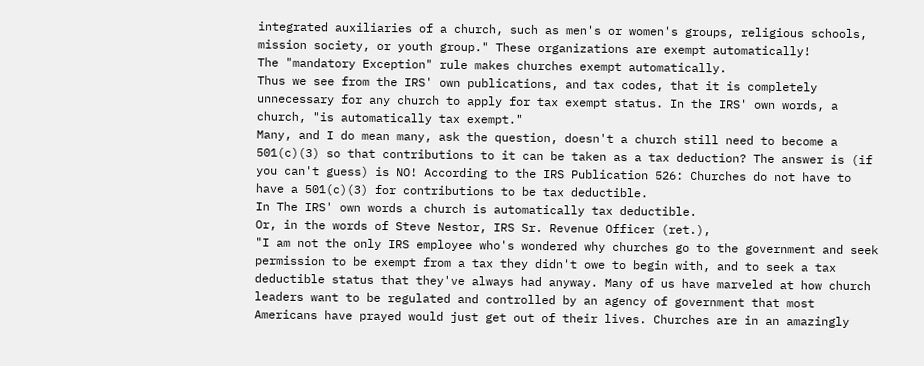integrated auxiliaries of a church, such as men's or women's groups, religious schools, mission society, or youth group." These organizations are exempt automatically!
The "mandatory Exception" rule makes churches exempt automatically.
Thus we see from the IRS' own publications, and tax codes, that it is completely unnecessary for any church to apply for tax exempt status. In the IRS' own words, a church, "is automatically tax exempt."
Many, and I do mean many, ask the question, doesn't a church still need to become a 501(c)(3) so that contributions to it can be taken as a tax deduction? The answer is (if you can't guess) is NO! According to the IRS Publication 526: Churches do not have to have a 501(c)(3) for contributions to be tax deductible.
In The IRS' own words a church is automatically tax deductible.
Or, in the words of Steve Nestor, IRS Sr. Revenue Officer (ret.),
"I am not the only IRS employee who's wondered why churches go to the government and seek permission to be exempt from a tax they didn't owe to begin with, and to seek a tax deductible status that they've always had anyway. Many of us have marveled at how church leaders want to be regulated and controlled by an agency of government that most Americans have prayed would just get out of their lives. Churches are in an amazingly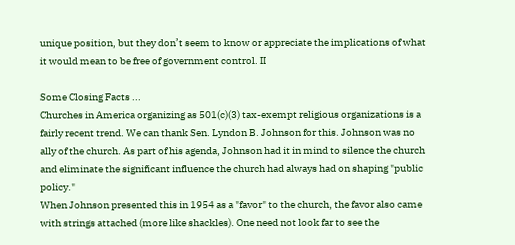unique position, but they don’t seem to know or appreciate the implications of what it would mean to be free of government control. II

Some Closing Facts ...
Churches in America organizing as 501(c)(3) tax-exempt religious organizations is a fairly recent trend. We can thank Sen. Lyndon B. Johnson for this. Johnson was no ally of the church. As part of his agenda, Johnson had it in mind to silence the church and eliminate the significant influence the church had always had on shaping "public policy."
When Johnson presented this in 1954 as a "favor" to the church, the favor also came with strings attached (more like shackles). One need not look far to see the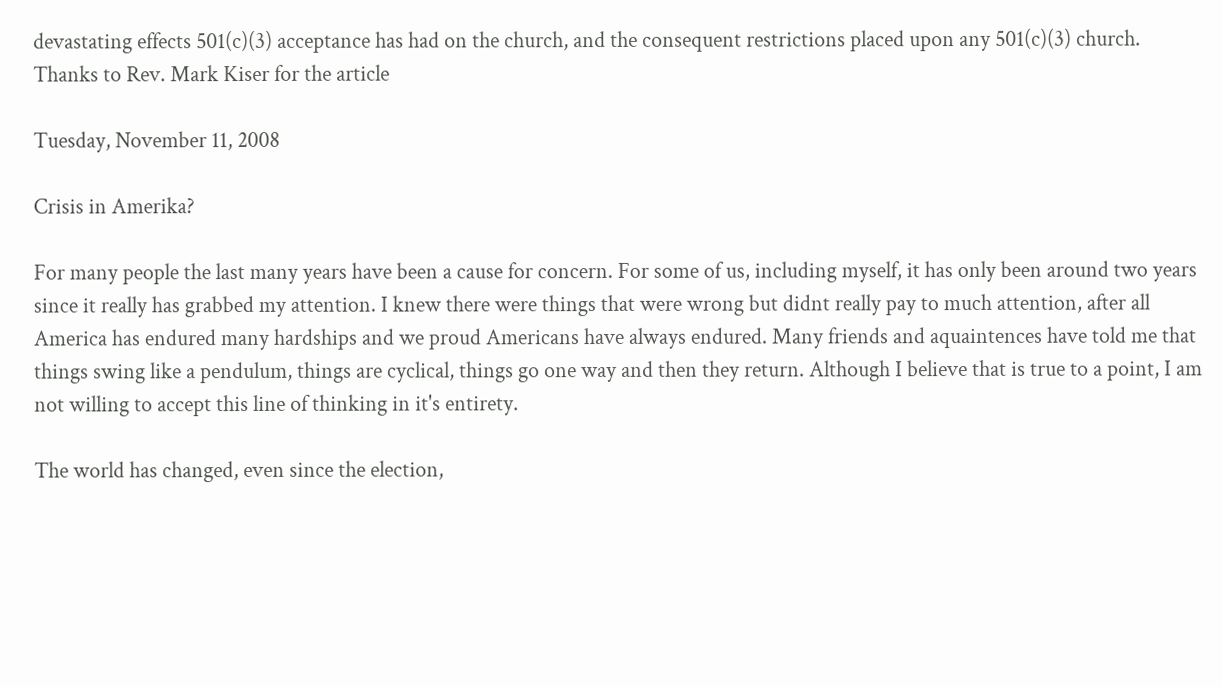devastating effects 501(c)(3) acceptance has had on the church, and the consequent restrictions placed upon any 501(c)(3) church.
Thanks to Rev. Mark Kiser for the article

Tuesday, November 11, 2008

Crisis in Amerika?

For many people the last many years have been a cause for concern. For some of us, including myself, it has only been around two years since it really has grabbed my attention. I knew there were things that were wrong but didnt really pay to much attention, after all America has endured many hardships and we proud Americans have always endured. Many friends and aquaintences have told me that things swing like a pendulum, things are cyclical, things go one way and then they return. Although I believe that is true to a point, I am not willing to accept this line of thinking in it's entirety.

The world has changed, even since the election,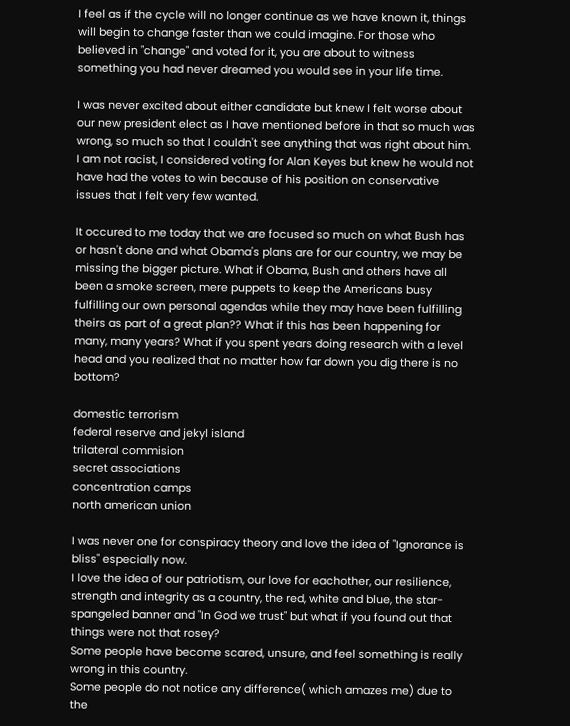I feel as if the cycle will no longer continue as we have known it, things will begin to change faster than we could imagine. For those who believed in "change" and voted for it, you are about to witness something you had never dreamed you would see in your life time.

I was never excited about either candidate but knew I felt worse about our new president elect as I have mentioned before in that so much was wrong, so much so that I couldn't see anything that was right about him. I am not racist, I considered voting for Alan Keyes but knew he would not have had the votes to win because of his position on conservative issues that I felt very few wanted.

It occured to me today that we are focused so much on what Bush has or hasn't done and what Obama's plans are for our country, we may be missing the bigger picture. What if Obama, Bush and others have all been a smoke screen, mere puppets to keep the Americans busy fulfilling our own personal agendas while they may have been fulfilling theirs as part of a great plan?? What if this has been happening for many, many years? What if you spent years doing research with a level head and you realized that no matter how far down you dig there is no bottom?

domestic terrorism
federal reserve and jekyl island
trilateral commision
secret associations
concentration camps
north american union

I was never one for conspiracy theory and love the idea of "Ignorance is bliss" especially now.
I love the idea of our patriotism, our love for eachother, our resilience, strength and integrity as a country, the red, white and blue, the star-spangeled banner and "In God we trust" but what if you found out that things were not that rosey?
Some people have become scared, unsure, and feel something is really wrong in this country.
Some people do not notice any difference( which amazes me) due to the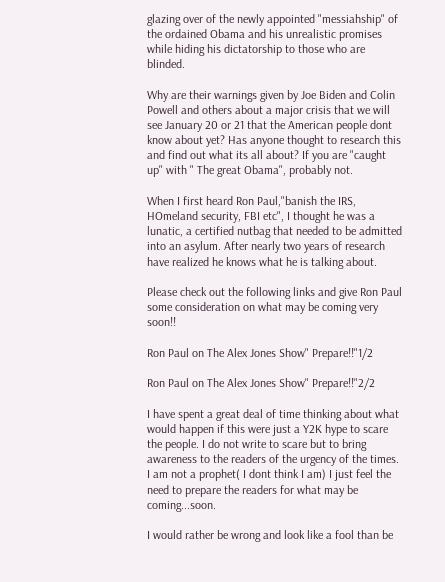glazing over of the newly appointed "messiahship" of the ordained Obama and his unrealistic promises while hiding his dictatorship to those who are blinded.

Why are their warnings given by Joe Biden and Colin Powell and others about a major crisis that we will see January 20 or 21 that the American people dont know about yet? Has anyone thought to research this and find out what its all about? If you are "caught up" with " The great Obama", probably not.

When I first heard Ron Paul,"banish the IRS, HOmeland security, FBI etc", I thought he was a lunatic, a certified nutbag that needed to be admitted into an asylum. After nearly two years of research have realized he knows what he is talking about.

Please check out the following links and give Ron Paul some consideration on what may be coming very soon!!

Ron Paul on The Alex Jones Show" Prepare!!"1/2

Ron Paul on The Alex Jones Show" Prepare!!"2/2

I have spent a great deal of time thinking about what would happen if this were just a Y2K hype to scare the people. I do not write to scare but to bring awareness to the readers of the urgency of the times. I am not a prophet( I dont think I am) I just feel the need to prepare the readers for what may be coming...soon.

I would rather be wrong and look like a fool than be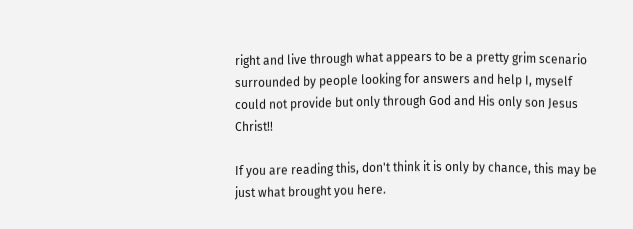right and live through what appears to be a pretty grim scenario surrounded by people looking for answers and help I, myself could not provide but only through God and His only son Jesus Christ!!

If you are reading this, don't think it is only by chance, this may be just what brought you here.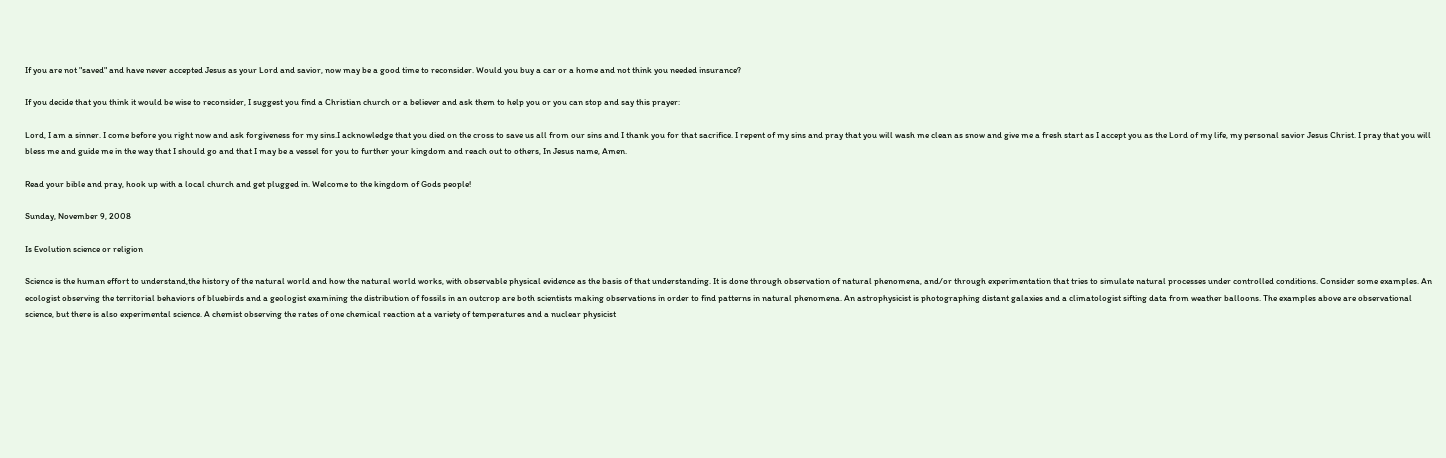If you are not "saved" and have never accepted Jesus as your Lord and savior, now may be a good time to reconsider. Would you buy a car or a home and not think you needed insurance?

If you decide that you think it would be wise to reconsider, I suggest you find a Christian church or a believer and ask them to help you or you can stop and say this prayer:

Lord, I am a sinner. I come before you right now and ask forgiveness for my sins.I acknowledge that you died on the cross to save us all from our sins and I thank you for that sacrifice. I repent of my sins and pray that you will wash me clean as snow and give me a fresh start as I accept you as the Lord of my life, my personal savior Jesus Christ. I pray that you will bless me and guide me in the way that I should go and that I may be a vessel for you to further your kingdom and reach out to others, In Jesus name, Amen.

Read your bible and pray, hook up with a local church and get plugged in. Welcome to the kingdom of Gods people!

Sunday, November 9, 2008

Is Evolution science or religion

Science is the human effort to understand,the history of the natural world and how the natural world works, with observable physical evidence as the basis of that understanding. It is done through observation of natural phenomena, and/or through experimentation that tries to simulate natural processes under controlled conditions. Consider some examples. An ecologist observing the territorial behaviors of bluebirds and a geologist examining the distribution of fossils in an outcrop are both scientists making observations in order to find patterns in natural phenomena. An astrophysicist is photographing distant galaxies and a climatologist sifting data from weather balloons. The examples above are observational science, but there is also experimental science. A chemist observing the rates of one chemical reaction at a variety of temperatures and a nuclear physicist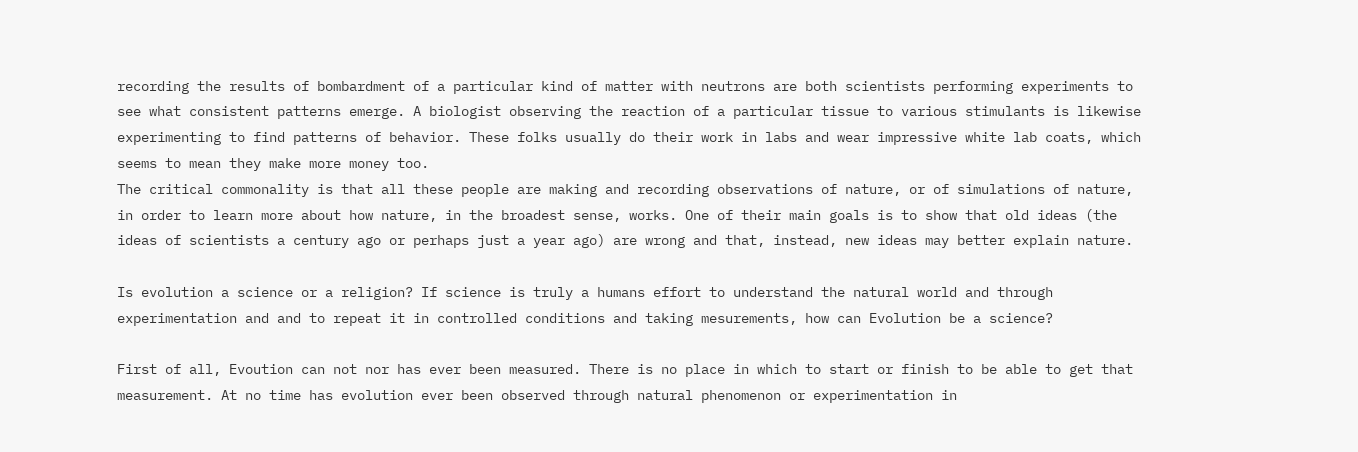recording the results of bombardment of a particular kind of matter with neutrons are both scientists performing experiments to see what consistent patterns emerge. A biologist observing the reaction of a particular tissue to various stimulants is likewise experimenting to find patterns of behavior. These folks usually do their work in labs and wear impressive white lab coats, which seems to mean they make more money too.
The critical commonality is that all these people are making and recording observations of nature, or of simulations of nature, in order to learn more about how nature, in the broadest sense, works. One of their main goals is to show that old ideas (the ideas of scientists a century ago or perhaps just a year ago) are wrong and that, instead, new ideas may better explain nature.

Is evolution a science or a religion? If science is truly a humans effort to understand the natural world and through experimentation and and to repeat it in controlled conditions and taking mesurements, how can Evolution be a science?

First of all, Evoution can not nor has ever been measured. There is no place in which to start or finish to be able to get that measurement. At no time has evolution ever been observed through natural phenomenon or experimentation in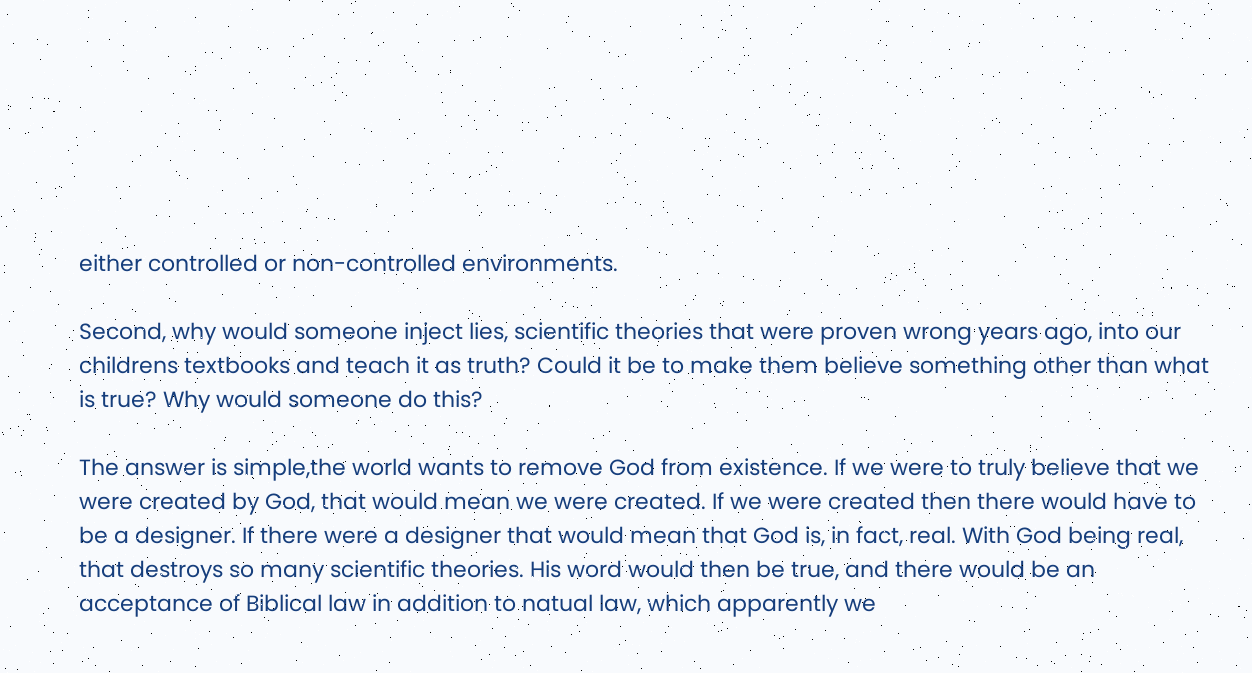either controlled or non-controlled environments.

Second, why would someone inject lies, scientific theories that were proven wrong years ago, into our childrens textbooks and teach it as truth? Could it be to make them believe something other than what is true? Why would someone do this?

The answer is simple,the world wants to remove God from existence. If we were to truly believe that we were created by God, that would mean we were created. If we were created then there would have to be a designer. If there were a designer that would mean that God is, in fact, real. With God being real, that destroys so many scientific theories. His word would then be true, and there would be an acceptance of Biblical law in addition to natual law, which apparently we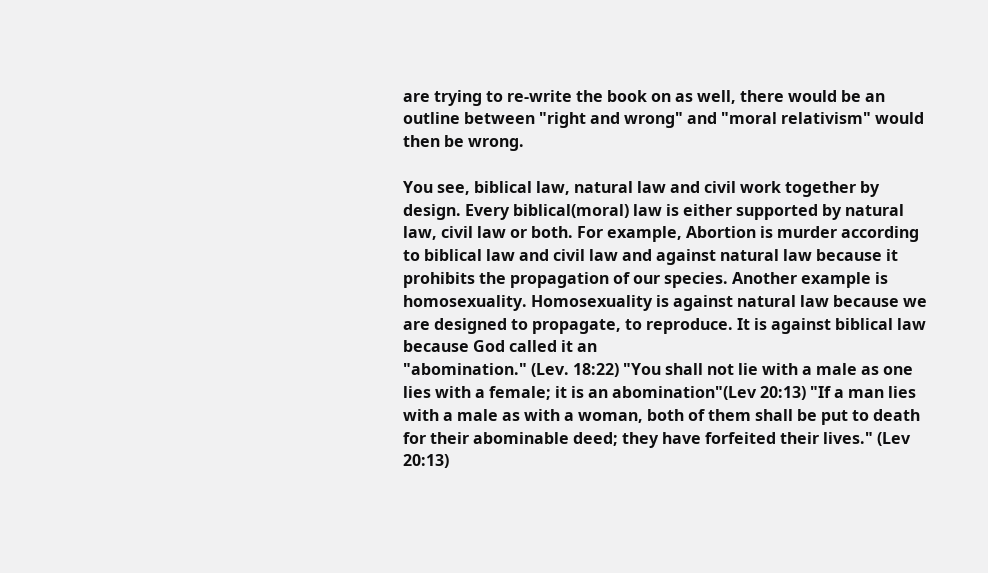are trying to re-write the book on as well, there would be an outline between "right and wrong" and "moral relativism" would then be wrong.

You see, biblical law, natural law and civil work together by design. Every biblical(moral) law is either supported by natural law, civil law or both. For example, Abortion is murder according to biblical law and civil law and against natural law because it prohibits the propagation of our species. Another example is homosexuality. Homosexuality is against natural law because we are designed to propagate, to reproduce. It is against biblical law because God called it an
"abomination." (Lev. 18:22) "You shall not lie with a male as one lies with a female; it is an abomination"(Lev 20:13) "If a man lies with a male as with a woman, both of them shall be put to death for their abominable deed; they have forfeited their lives." (Lev 20:13)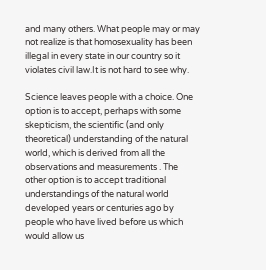and many others. What people may or may not realize is that homosexuality has been illegal in every state in our country so it violates civil law.It is not hard to see why.

Science leaves people with a choice. One option is to accept, perhaps with some skepticism, the scientific (and only theoretical) understanding of the natural world, which is derived from all the observations and measurements . The other option is to accept traditional understandings of the natural world developed years or centuries ago by people who have lived before us which would allow us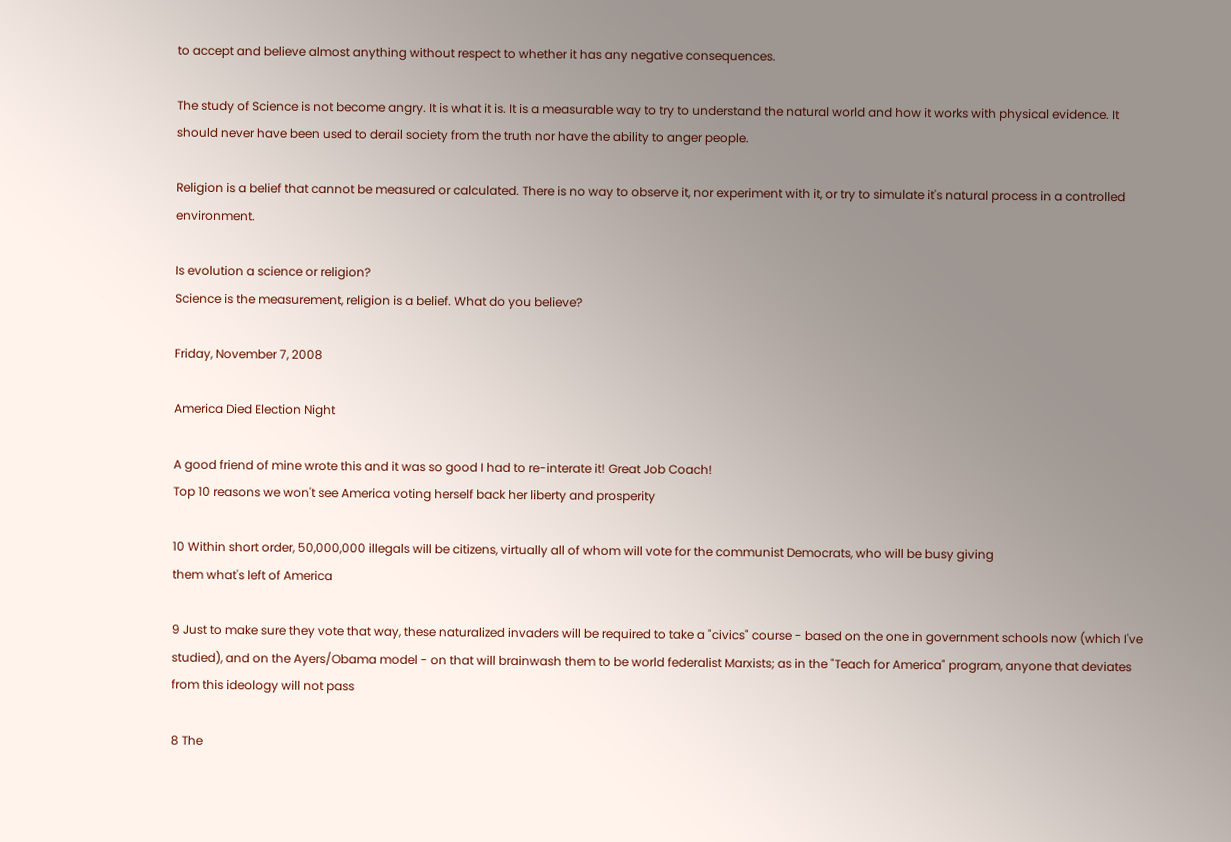to accept and believe almost anything without respect to whether it has any negative consequences.

The study of Science is not become angry. It is what it is. It is a measurable way to try to understand the natural world and how it works with physical evidence. It should never have been used to derail society from the truth nor have the ability to anger people.

Religion is a belief that cannot be measured or calculated. There is no way to observe it, nor experiment with it, or try to simulate it's natural process in a controlled environment.

Is evolution a science or religion?
Science is the measurement, religion is a belief. What do you believe?

Friday, November 7, 2008

America Died Election Night

A good friend of mine wrote this and it was so good I had to re-interate it! Great Job Coach!
Top 10 reasons we won't see America voting herself back her liberty and prosperity

10 Within short order, 50,000,000 illegals will be citizens, virtually all of whom will vote for the communist Democrats, who will be busy giving
them what's left of America

9 Just to make sure they vote that way, these naturalized invaders will be required to take a "civics" course - based on the one in government schools now (which I've studied), and on the Ayers/Obama model - on that will brainwash them to be world federalist Marxists; as in the "Teach for America" program, anyone that deviates from this ideology will not pass

8 The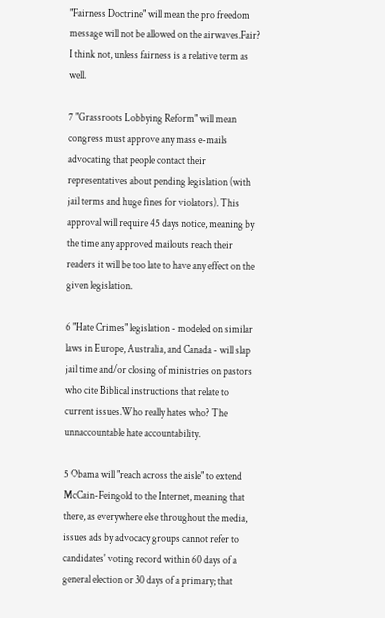"Fairness Doctrine" will mean the pro freedom message will not be allowed on the airwaves.Fair? I think not, unless fairness is a relative term as well.

7 "Grassroots Lobbying Reform" will mean congress must approve any mass e-mails advocating that people contact their representatives about pending legislation (with jail terms and huge fines for violators). This approval will require 45 days notice, meaning by the time any approved mailouts reach their readers it will be too late to have any effect on the given legislation.

6 "Hate Crimes" legislation - modeled on similar laws in Europe, Australia, and Canada - will slap jail time and/or closing of ministries on pastors who cite Biblical instructions that relate to current issues.Who really hates who? The unnaccountable hate accountability.

5 Obama will "reach across the aisle" to extend McCain-Feingold to the Internet, meaning that there, as everywhere else throughout the media, issues ads by advocacy groups cannot refer to candidates' voting record within 60 days of a general election or 30 days of a primary; that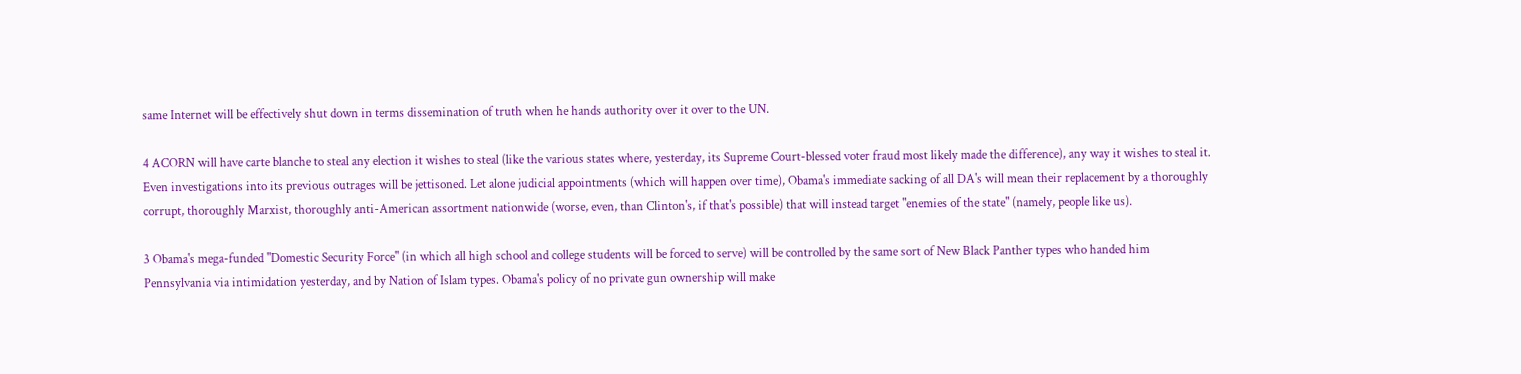same Internet will be effectively shut down in terms dissemination of truth when he hands authority over it over to the UN.

4 ACORN will have carte blanche to steal any election it wishes to steal (like the various states where, yesterday, its Supreme Court-blessed voter fraud most likely made the difference), any way it wishes to steal it. Even investigations into its previous outrages will be jettisoned. Let alone judicial appointments (which will happen over time), Obama's immediate sacking of all DA's will mean their replacement by a thoroughly corrupt, thoroughly Marxist, thoroughly anti-American assortment nationwide (worse, even, than Clinton's, if that's possible) that will instead target "enemies of the state" (namely, people like us).

3 Obama's mega-funded "Domestic Security Force" (in which all high school and college students will be forced to serve) will be controlled by the same sort of New Black Panther types who handed him Pennsylvania via intimidation yesterday, and by Nation of Islam types. Obama's policy of no private gun ownership will make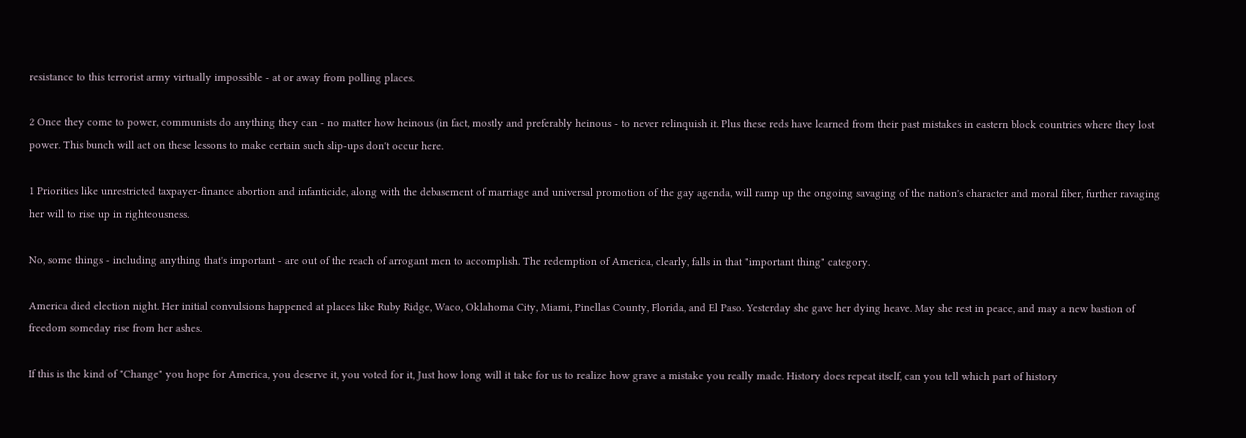resistance to this terrorist army virtually impossible - at or away from polling places.

2 Once they come to power, communists do anything they can - no matter how heinous (in fact, mostly and preferably heinous - to never relinquish it. Plus these reds have learned from their past mistakes in eastern block countries where they lost power. This bunch will act on these lessons to make certain such slip-ups don't occur here.

1 Priorities like unrestricted taxpayer-finance abortion and infanticide, along with the debasement of marriage and universal promotion of the gay agenda, will ramp up the ongoing savaging of the nation's character and moral fiber, further ravaging her will to rise up in righteousness.

No, some things - including anything that's important - are out of the reach of arrogant men to accomplish. The redemption of America, clearly, falls in that "important thing" category.

America died election night. Her initial convulsions happened at places like Ruby Ridge, Waco, Oklahoma City, Miami, Pinellas County, Florida, and El Paso. Yesterday she gave her dying heave. May she rest in peace, and may a new bastion of freedom someday rise from her ashes.

If this is the kind of "Change" you hope for America, you deserve it, you voted for it, Just how long will it take for us to realize how grave a mistake you really made. History does repeat itself, can you tell which part of history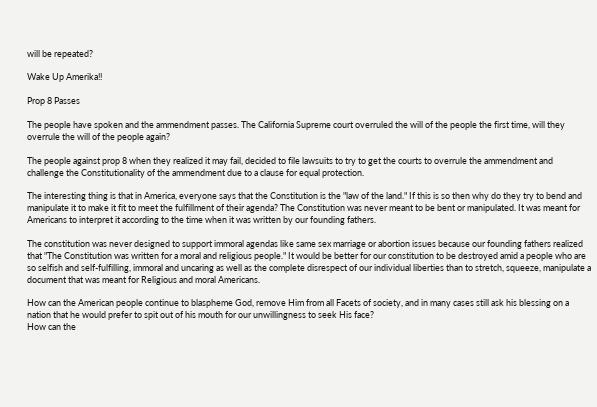will be repeated?

Wake Up Amerika!!

Prop 8 Passes

The people have spoken and the ammendment passes. The California Supreme court overruled the will of the people the first time, will they overrule the will of the people again?

The people against prop 8 when they realized it may fail, decided to file lawsuits to try to get the courts to overrule the ammendment and challenge the Constitutionality of the ammendment due to a clause for equal protection.

The interesting thing is that in America, everyone says that the Constitution is the "law of the land." If this is so then why do they try to bend and manipulate it to make it fit to meet the fulfillment of their agenda? The Constitution was never meant to be bent or manipulated. It was meant for Americans to interpret it according to the time when it was written by our founding fathers.

The constitution was never designed to support immoral agendas like same sex marriage or abortion issues because our founding fathers realized that "The Constitution was written for a moral and religious people." It would be better for our constitution to be destroyed amid a people who are so selfish and self-fulfilling, immoral and uncaring as well as the complete disrespect of our individual liberties than to stretch, squeeze, manipulate a document that was meant for Religious and moral Americans.

How can the American people continue to blaspheme God, remove Him from all Facets of society, and in many cases still ask his blessing on a nation that he would prefer to spit out of his mouth for our unwillingness to seek His face?
How can the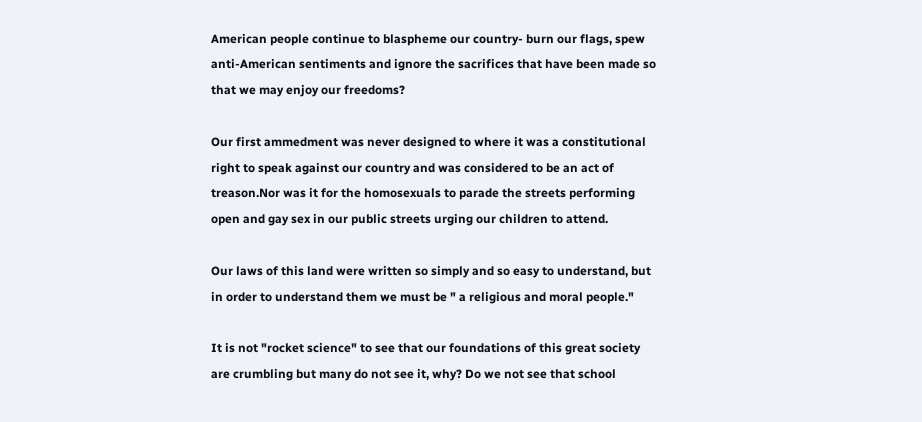American people continue to blaspheme our country- burn our flags, spew anti-American sentiments and ignore the sacrifices that have been made so that we may enjoy our freedoms?

Our first ammedment was never designed to where it was a constitutional right to speak against our country and was considered to be an act of treason.Nor was it for the homosexuals to parade the streets performing open and gay sex in our public streets urging our children to attend.

Our laws of this land were written so simply and so easy to understand, but in order to understand them we must be " a religious and moral people."

It is not "rocket science" to see that our foundations of this great society are crumbling but many do not see it, why? Do we not see that school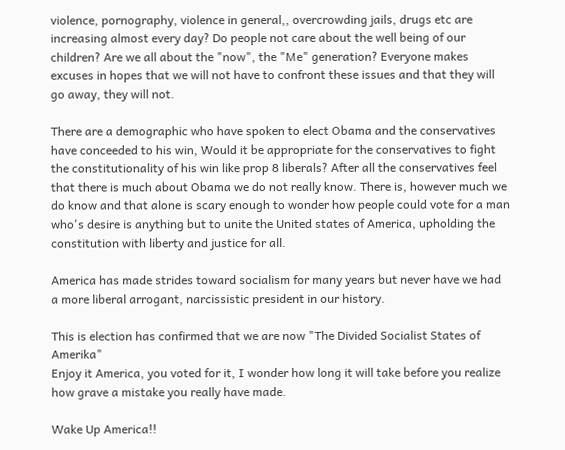violence, pornography, violence in general,, overcrowding jails, drugs etc are increasing almost every day? Do people not care about the well being of our children? Are we all about the "now", the "Me" generation? Everyone makes excuses in hopes that we will not have to confront these issues and that they will go away, they will not.

There are a demographic who have spoken to elect Obama and the conservatives have conceeded to his win, Would it be appropriate for the conservatives to fight the constitutionality of his win like prop 8 liberals? After all the conservatives feel that there is much about Obama we do not really know. There is, however much we do know and that alone is scary enough to wonder how people could vote for a man who's desire is anything but to unite the United states of America, upholding the constitution with liberty and justice for all.

America has made strides toward socialism for many years but never have we had a more liberal arrogant, narcissistic president in our history.

This is election has confirmed that we are now "The Divided Socialist States of Amerika"
Enjoy it America, you voted for it, I wonder how long it will take before you realize how grave a mistake you really have made.

Wake Up America!!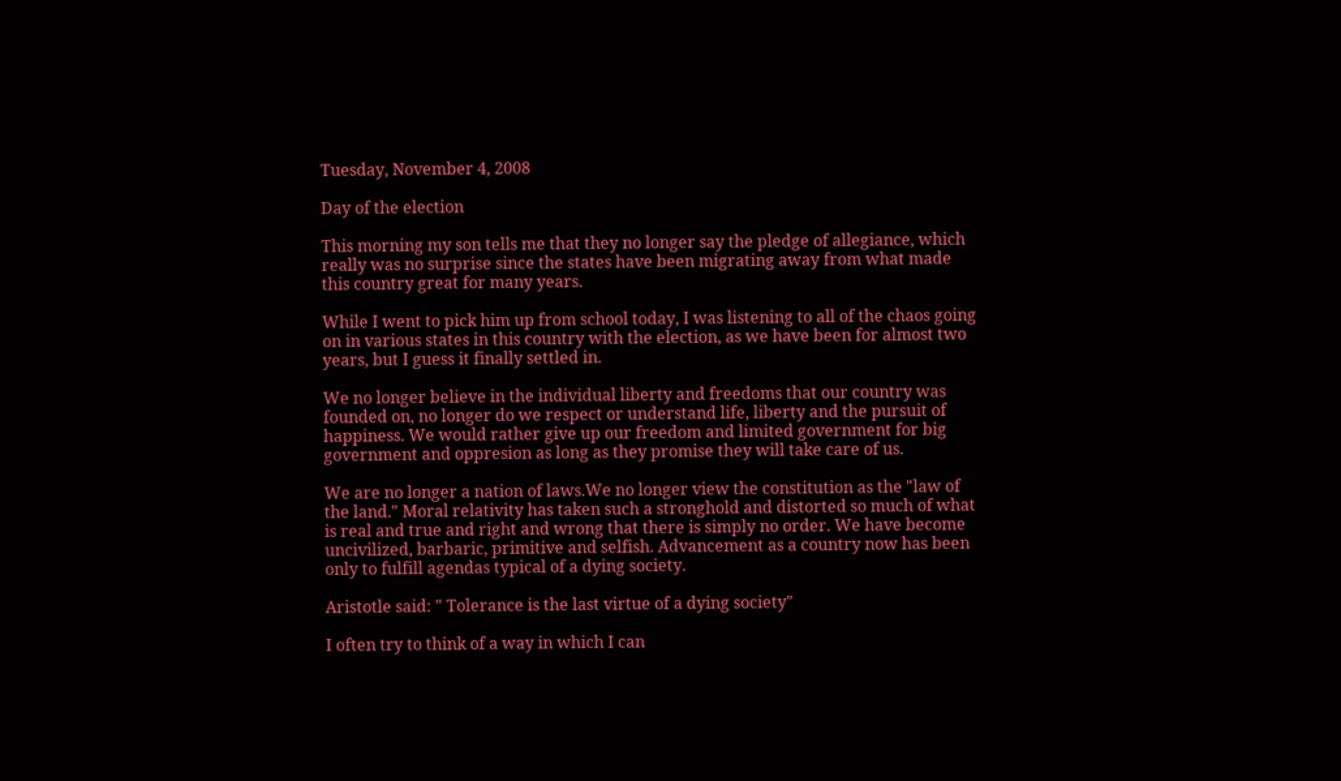Tuesday, November 4, 2008

Day of the election

This morning my son tells me that they no longer say the pledge of allegiance, which really was no surprise since the states have been migrating away from what made this country great for many years.

While I went to pick him up from school today, I was listening to all of the chaos going on in various states in this country with the election, as we have been for almost two years, but I guess it finally settled in.

We no longer believe in the individual liberty and freedoms that our country was founded on, no longer do we respect or understand life, liberty and the pursuit of happiness. We would rather give up our freedom and limited government for big government and oppresion as long as they promise they will take care of us.

We are no longer a nation of laws.We no longer view the constitution as the "law of the land." Moral relativity has taken such a stronghold and distorted so much of what is real and true and right and wrong that there is simply no order. We have become uncivilized, barbaric, primitive and selfish. Advancement as a country now has been only to fulfill agendas typical of a dying society.

Aristotle said: " Tolerance is the last virtue of a dying society"

I often try to think of a way in which I can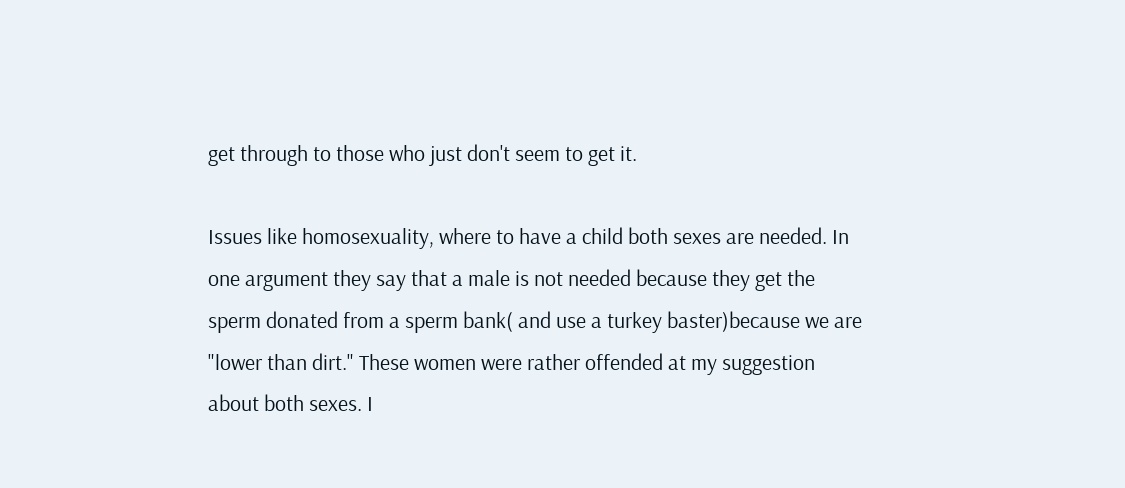get through to those who just don't seem to get it.

Issues like homosexuality, where to have a child both sexes are needed. In one argument they say that a male is not needed because they get the sperm donated from a sperm bank( and use a turkey baster)because we are "lower than dirt." These women were rather offended at my suggestion about both sexes. I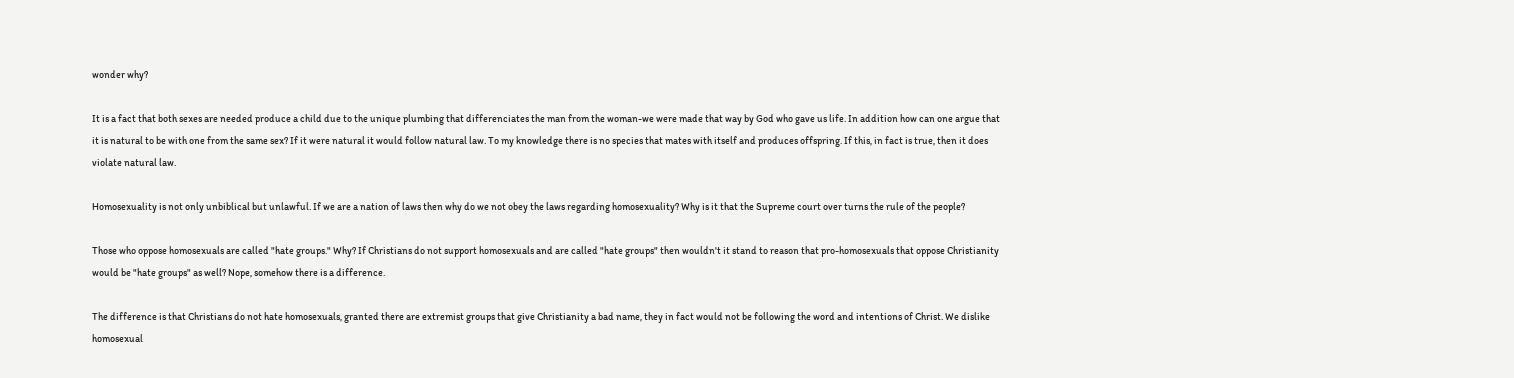wonder why?

It is a fact that both sexes are needed produce a child due to the unique plumbing that differenciates the man from the woman-we were made that way by God who gave us life. In addition how can one argue that it is natural to be with one from the same sex? If it were natural it would follow natural law. To my knowledge there is no species that mates with itself and produces offspring. If this, in fact is true, then it does violate natural law.

Homosexuality is not only unbiblical but unlawful. If we are a nation of laws then why do we not obey the laws regarding homosexuality? Why is it that the Supreme court over turns the rule of the people?

Those who oppose homosexuals are called "hate groups." Why? If Christians do not support homosexuals and are called "hate groups" then wouldn't it stand to reason that pro-homosexuals that oppose Christianity would be "hate groups" as well? Nope, somehow there is a difference.

The difference is that Christians do not hate homosexuals, granted there are extremist groups that give Christianity a bad name, they in fact would not be following the word and intentions of Christ. We dislike homosexual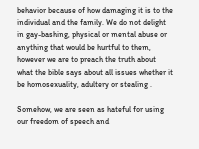behavior because of how damaging it is to the individual and the family. We do not delight in gay-bashing, physical or mental abuse or anything that would be hurtful to them, however we are to preach the truth about what the bible says about all issues whether it be homosexuality, adultery or stealing .

Somehow, we are seen as hateful for using our freedom of speech and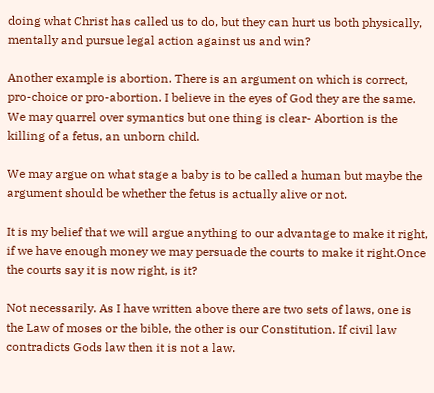doing what Christ has called us to do, but they can hurt us both physically, mentally and pursue legal action against us and win?

Another example is abortion. There is an argument on which is correct, pro-choice or pro-abortion. I believe in the eyes of God they are the same. We may quarrel over symantics but one thing is clear- Abortion is the killing of a fetus, an unborn child.

We may argue on what stage a baby is to be called a human but maybe the argument should be whether the fetus is actually alive or not.

It is my belief that we will argue anything to our advantage to make it right, if we have enough money we may persuade the courts to make it right.Once the courts say it is now right, is it?

Not necessarily. As I have written above there are two sets of laws, one is the Law of moses or the bible, the other is our Constitution. If civil law contradicts Gods law then it is not a law.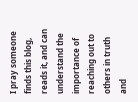I pray someone finds this blog, reads it, and can understand the importance of reaching out to others in truth and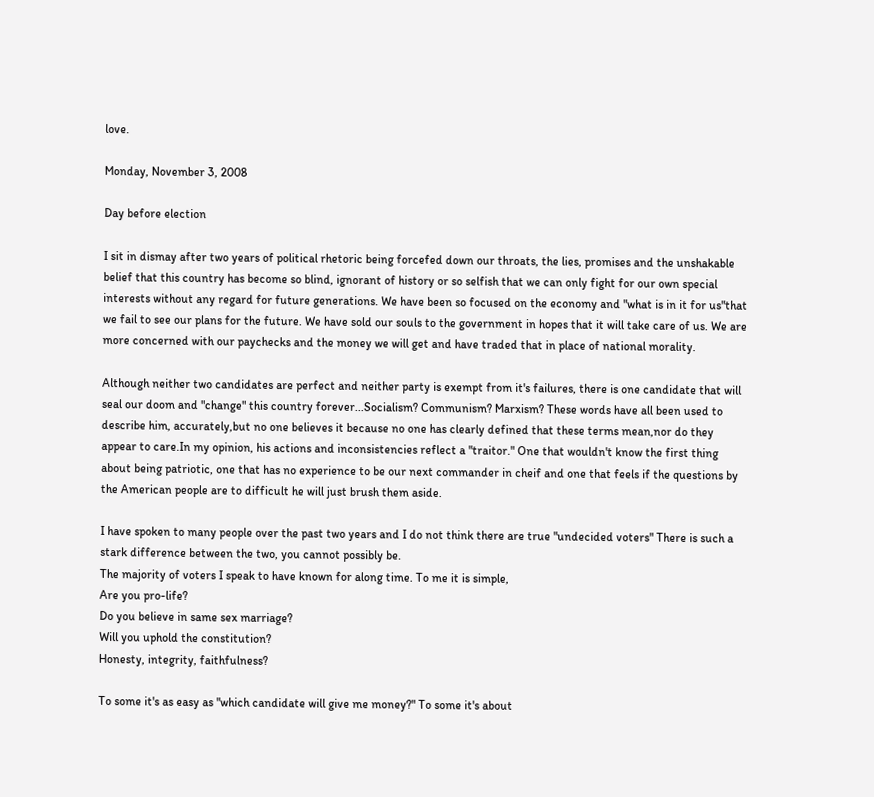love.

Monday, November 3, 2008

Day before election

I sit in dismay after two years of political rhetoric being forcefed down our throats, the lies, promises and the unshakable belief that this country has become so blind, ignorant of history or so selfish that we can only fight for our own special interests without any regard for future generations. We have been so focused on the economy and "what is in it for us"that we fail to see our plans for the future. We have sold our souls to the government in hopes that it will take care of us. We are more concerned with our paychecks and the money we will get and have traded that in place of national morality.

Although neither two candidates are perfect and neither party is exempt from it's failures, there is one candidate that will seal our doom and "change" this country forever...Socialism? Communism? Marxism? These words have all been used to describe him, accurately,but no one believes it because no one has clearly defined that these terms mean,nor do they appear to care.In my opinion, his actions and inconsistencies reflect a "traitor." One that wouldn't know the first thing about being patriotic, one that has no experience to be our next commander in cheif and one that feels if the questions by the American people are to difficult he will just brush them aside.

I have spoken to many people over the past two years and I do not think there are true "undecided voters" There is such a stark difference between the two, you cannot possibly be.
The majority of voters I speak to have known for along time. To me it is simple,
Are you pro-life?
Do you believe in same sex marriage?
Will you uphold the constitution?
Honesty, integrity, faithfulness?

To some it's as easy as "which candidate will give me money?" To some it's about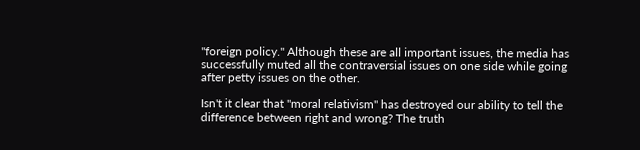"foreign policy." Although these are all important issues, the media has successfully muted all the contraversial issues on one side while going after petty issues on the other.

Isn't it clear that "moral relativism" has destroyed our ability to tell the difference between right and wrong? The truth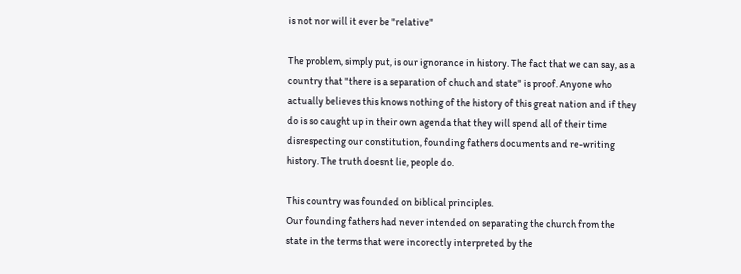is not nor will it ever be "relative"

The problem, simply put, is our ignorance in history. The fact that we can say, as a country that "there is a separation of chuch and state" is proof. Anyone who actually believes this knows nothing of the history of this great nation and if they do is so caught up in their own agenda that they will spend all of their time disrespecting our constitution, founding fathers documents and re-writing history. The truth doesnt lie, people do.

This country was founded on biblical principles.
Our founding fathers had never intended on separating the church from the state in the terms that were incorectly interpreted by the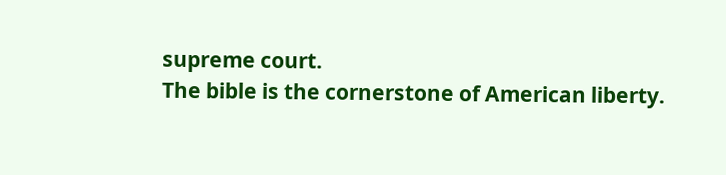supreme court.
The bible is the cornerstone of American liberty.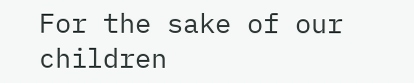For the sake of our children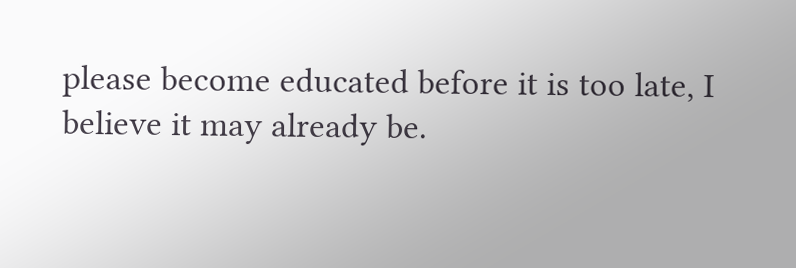please become educated before it is too late, I believe it may already be.